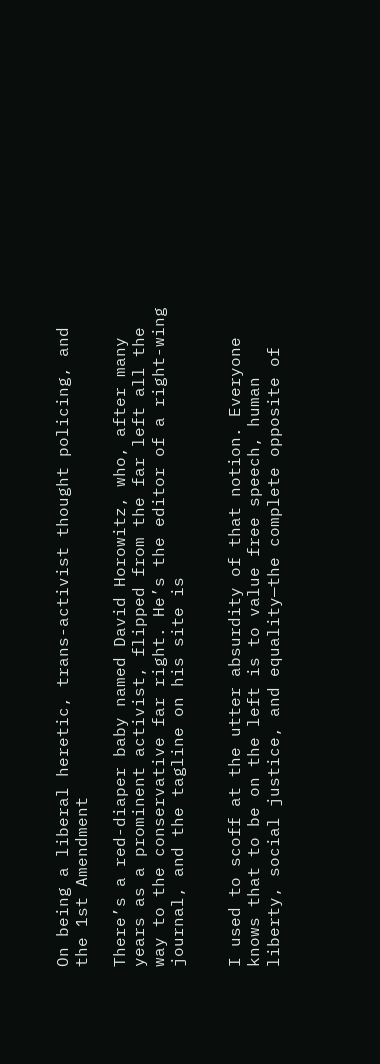On being a liberal heretic, trans-activist thought policing, and the 1st Amendment

There’s a red-diaper baby named David Horowitz, who, after many years as a prominent activist, flipped from the far left all the way to the conservative far right. He’s the editor of a right-wing journal, and the tagline on his site is


I used to scoff at the utter absurdity of that notion. Everyone knows that to be on the left is to value free speech, human liberty, social justice, and equality—the complete opposite of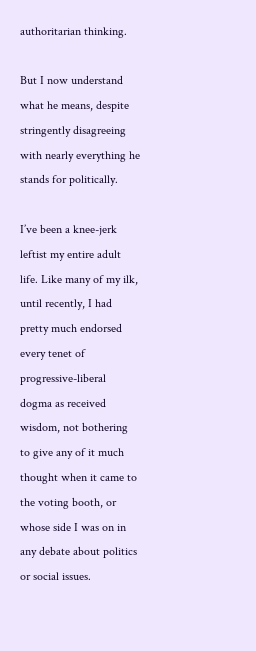authoritarian thinking.

But I now understand what he means, despite stringently disagreeing with nearly everything he stands for politically.

I’ve been a knee-jerk leftist my entire adult life. Like many of my ilk, until recently, I had pretty much endorsed every tenet of progressive-liberal dogma as received wisdom, not bothering to give any of it much thought when it came to the voting booth, or whose side I was on in any debate about politics or social issues.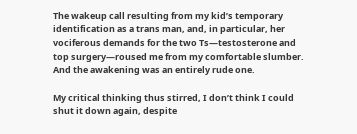The wakeup call resulting from my kid’s temporary identification as a trans man, and, in particular, her vociferous demands for the two Ts—testosterone and top surgery—roused me from my comfortable slumber. And the awakening was an entirely rude one.

My critical thinking thus stirred, I don’t think I could shut it down again, despite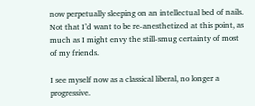now perpetually sleeping on an intellectual bed of nails. Not that I’d want to be re-anesthetized at this point, as much as I might envy the still-smug certainty of most of my friends.

I see myself now as a classical liberal, no longer a progressive.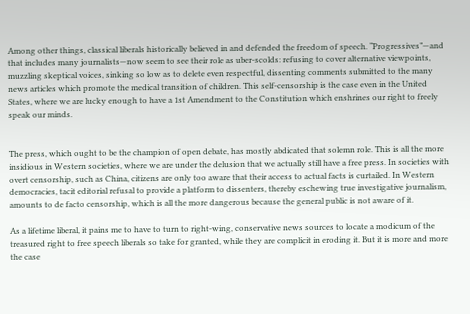Among other things, classical liberals historically believed in and defended the freedom of speech. “Progressives”—and that includes many journalists—now seem to see their role as uber-scolds: refusing to cover alternative viewpoints, muzzling skeptical voices, sinking so low as to delete even respectful, dissenting comments submitted to the many news articles which promote the medical transition of children. This self-censorship is the case even in the United States, where we are lucky enough to have a 1st Amendment to the Constitution which enshrines our right to freely speak our minds.


The press, which ought to be the champion of open debate, has mostly abdicated that solemn role. This is all the more insidious in Western societies, where we are under the delusion that we actually still have a free press. In societies with overt censorship, such as China, citizens are only too aware that their access to actual facts is curtailed. In Western democracies, tacit editorial refusal to provide a platform to dissenters, thereby eschewing true investigative journalism, amounts to de facto censorship, which is all the more dangerous because the general public is not aware of it.

As a lifetime liberal, it pains me to have to turn to right-wing, conservative news sources to locate a modicum of the treasured right to free speech liberals so take for granted, while they are complicit in eroding it. But it is more and more the case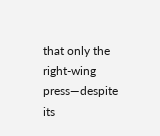that only the right-wing press—despite its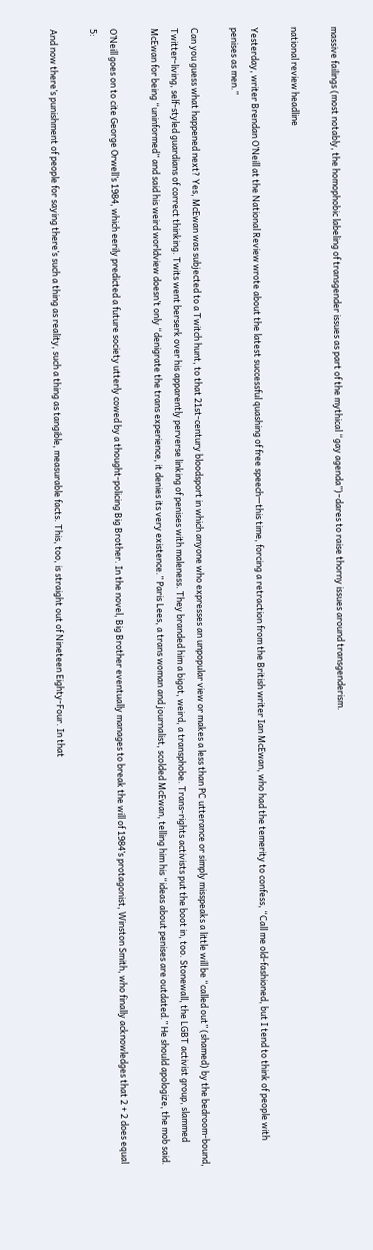massive failings (most notably, the homophobic labeling of transgender issues as part of the mythical “gay agenda”)–dares to raise thorny issues around transgenderism.

national review headline

Yesterday, writer Brendan O’Neill at the National Review wrote about the latest successful quashing of free speech—this time, forcing a retraction from the British writer Ian McEwan, who had the temerity to confess, “Call me old-fashioned, but I tend to think of people with penises as men.”

Can you guess what happened next? Yes, McEwan was subjected to a Twitch hunt, to that 21st-century bloodsport in which anyone who expresses an unpopular view or makes a less than PC utterance or simply misspeaks a little will be “called out” (shamed) by the bedroom-bound, Twitter-living, self-styled guardians of correct thinking. Twits went berserk over his apparently perverse linking of penises with maleness. They branded him a bigot, weird, a transphobe. Trans-rights activists put the boot in, too. Stonewall, the LGBT activist group, slammed McEwan for being “uninformed” and said his weird worldview doesn’t only “denigrate the trans experience, it denies its very existence.” Paris Lees, a trans woman and journalist, scolded McEwan, telling him his “ideas about penises are outdated.” He should apologize, the mob said.

O’Neill goes on to cite George Orwell’s 1984, which eerily predicted a future society utterly cowed by a thought-policing Big Brother. In the novel, Big Brother eventually manages to break the will of 1984’s protagonist, Winston Smith, who finally acknowledges that 2 + 2 does equal 5:

And now there’s punishment of people for saying there’s such a thing as reality, such a thing as tangible, measurable facts. This, too, is straight out of Nineteen Eighty-Four. In that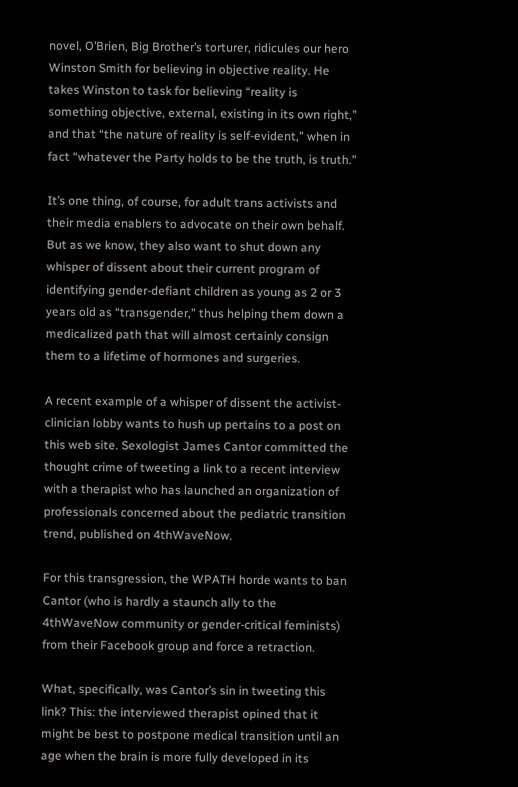novel, O’Brien, Big Brother’s torturer, ridicules our hero Winston Smith for believing in objective reality. He takes Winston to task for believing “reality is something objective, external, existing in its own right,” and that “the nature of reality is self-evident,” when in fact “whatever the Party holds to be the truth, is truth.”

It’s one thing, of course, for adult trans activists and their media enablers to advocate on their own behalf. But as we know, they also want to shut down any whisper of dissent about their current program of identifying gender-defiant children as young as 2 or 3 years old as “transgender,” thus helping them down a medicalized path that will almost certainly consign them to a lifetime of hormones and surgeries.

A recent example of a whisper of dissent the activist-clinician lobby wants to hush up pertains to a post on this web site. Sexologist James Cantor committed the thought crime of tweeting a link to a recent interview with a therapist who has launched an organization of professionals concerned about the pediatric transition trend, published on 4thWaveNow.

For this transgression, the WPATH horde wants to ban Cantor (who is hardly a staunch ally to the 4thWaveNow community or gender-critical feminists) from their Facebook group and force a retraction.

What, specifically, was Cantor’s sin in tweeting this link? This: the interviewed therapist opined that it might be best to postpone medical transition until an age when the brain is more fully developed in its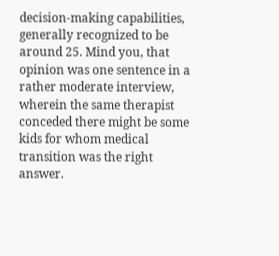decision-making capabilities, generally recognized to be around 25. Mind you, that opinion was one sentence in a rather moderate interview, wherein the same therapist conceded there might be some kids for whom medical transition was the right answer.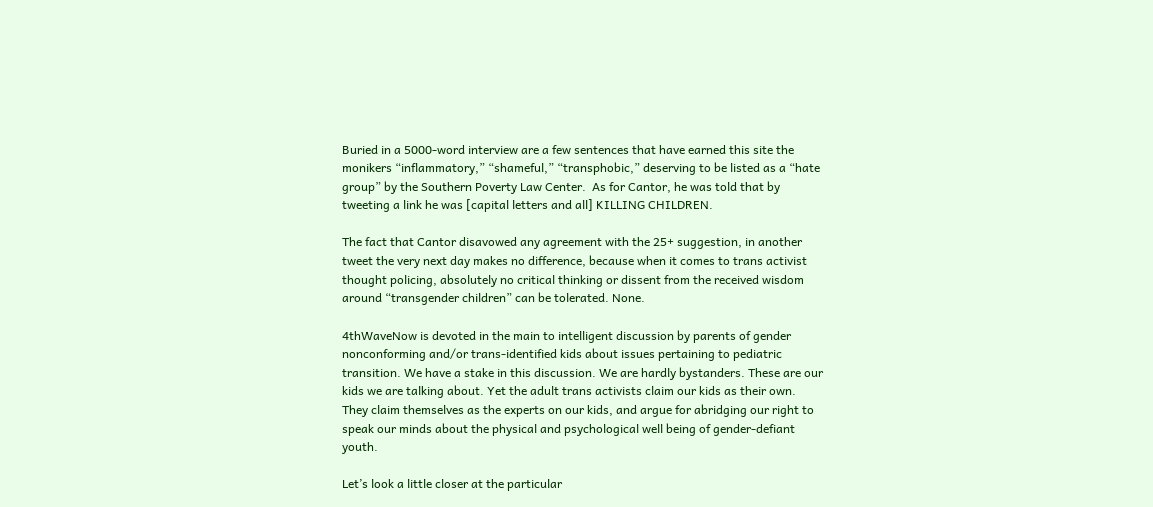Buried in a 5000-word interview are a few sentences that have earned this site the monikers “inflammatory,” “shameful,” “transphobic,” deserving to be listed as a “hate group” by the Southern Poverty Law Center.  As for Cantor, he was told that by tweeting a link he was [capital letters and all] KILLING CHILDREN.

The fact that Cantor disavowed any agreement with the 25+ suggestion, in another tweet the very next day makes no difference, because when it comes to trans activist thought policing, absolutely no critical thinking or dissent from the received wisdom around “transgender children” can be tolerated. None.

4thWaveNow is devoted in the main to intelligent discussion by parents of gender nonconforming and/or trans-identified kids about issues pertaining to pediatric transition. We have a stake in this discussion. We are hardly bystanders. These are our kids we are talking about. Yet the adult trans activists claim our kids as their own. They claim themselves as the experts on our kids, and argue for abridging our right to speak our minds about the physical and psychological well being of gender-defiant youth.

Let’s look a little closer at the particular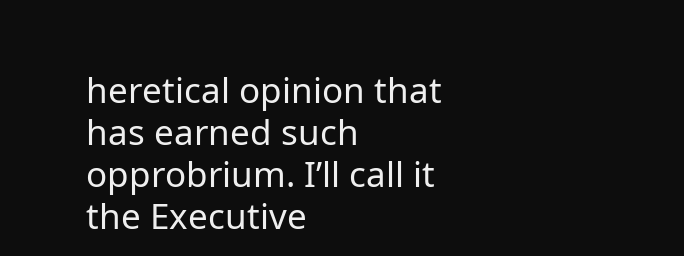heretical opinion that has earned such opprobrium. I’ll call it the Executive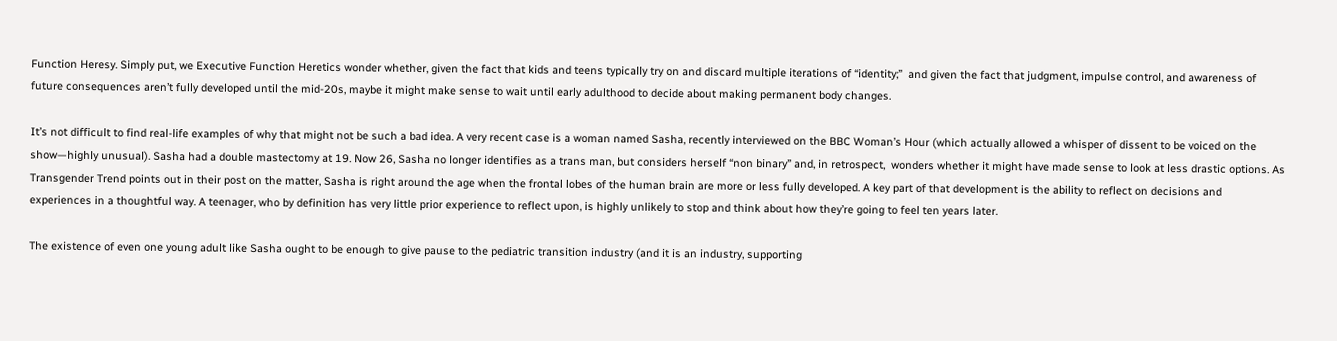Function Heresy. Simply put, we Executive Function Heretics wonder whether, given the fact that kids and teens typically try on and discard multiple iterations of “identity;”  and given the fact that judgment, impulse control, and awareness of future consequences aren’t fully developed until the mid-20s, maybe it might make sense to wait until early adulthood to decide about making permanent body changes.

It’s not difficult to find real-life examples of why that might not be such a bad idea. A very recent case is a woman named Sasha, recently interviewed on the BBC Woman’s Hour (which actually allowed a whisper of dissent to be voiced on the show—highly unusual). Sasha had a double mastectomy at 19. Now 26, Sasha no longer identifies as a trans man, but considers herself “non binary” and, in retrospect,  wonders whether it might have made sense to look at less drastic options. As Transgender Trend points out in their post on the matter, Sasha is right around the age when the frontal lobes of the human brain are more or less fully developed. A key part of that development is the ability to reflect on decisions and experiences in a thoughtful way. A teenager, who by definition has very little prior experience to reflect upon, is highly unlikely to stop and think about how they’re going to feel ten years later.

The existence of even one young adult like Sasha ought to be enough to give pause to the pediatric transition industry (and it is an industry, supporting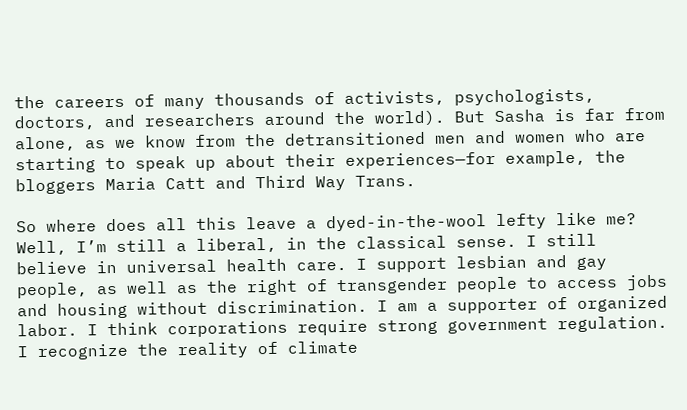the careers of many thousands of activists, psychologists, doctors, and researchers around the world). But Sasha is far from alone, as we know from the detransitioned men and women who are starting to speak up about their experiences—for example, the bloggers Maria Catt and Third Way Trans.

So where does all this leave a dyed-in-the-wool lefty like me? Well, I’m still a liberal, in the classical sense. I still believe in universal health care. I support lesbian and gay people, as well as the right of transgender people to access jobs and housing without discrimination. I am a supporter of organized labor. I think corporations require strong government regulation. I recognize the reality of climate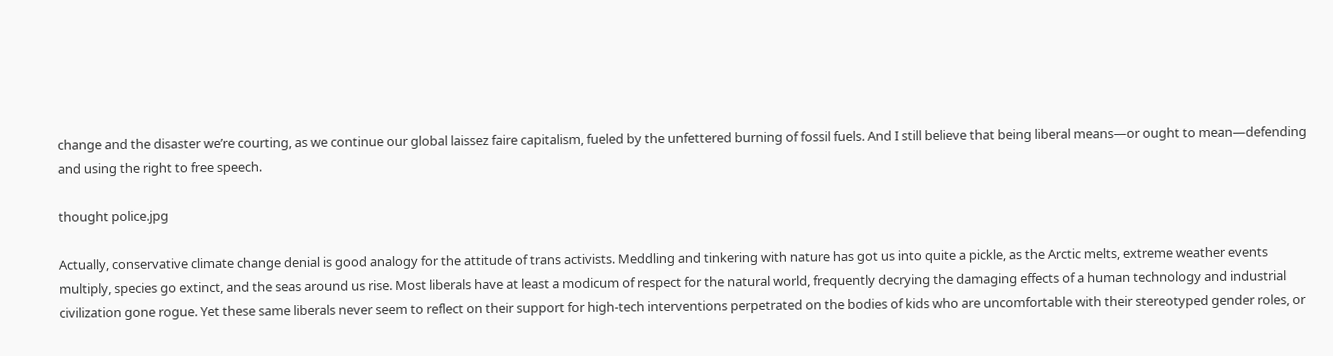change and the disaster we’re courting, as we continue our global laissez faire capitalism, fueled by the unfettered burning of fossil fuels. And I still believe that being liberal means—or ought to mean—defending and using the right to free speech.

thought police.jpg

Actually, conservative climate change denial is good analogy for the attitude of trans activists. Meddling and tinkering with nature has got us into quite a pickle, as the Arctic melts, extreme weather events multiply, species go extinct, and the seas around us rise. Most liberals have at least a modicum of respect for the natural world, frequently decrying the damaging effects of a human technology and industrial civilization gone rogue. Yet these same liberals never seem to reflect on their support for high-tech interventions perpetrated on the bodies of kids who are uncomfortable with their stereotyped gender roles, or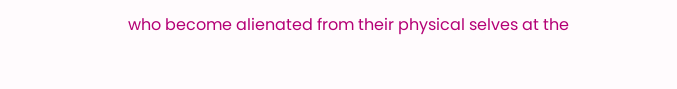who become alienated from their physical selves at the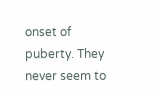onset of puberty. They never seem to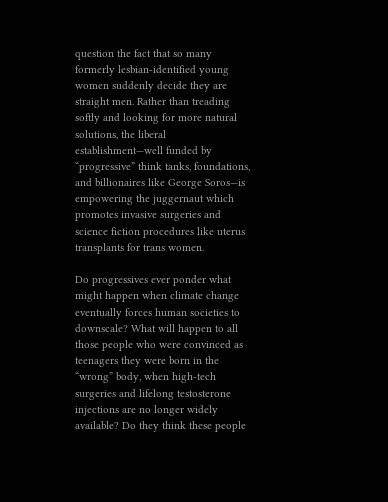question the fact that so many formerly lesbian-identified young women suddenly decide they are straight men. Rather than treading softly and looking for more natural solutions, the liberal establishment—well funded by “progressive” think tanks, foundations, and billionaires like George Soros—is empowering the juggernaut which promotes invasive surgeries and science fiction procedures like uterus transplants for trans women.

Do progressives ever ponder what might happen when climate change eventually forces human societies to downscale? What will happen to all those people who were convinced as teenagers they were born in the “wrong” body, when high-tech surgeries and lifelong testosterone injections are no longer widely available? Do they think these people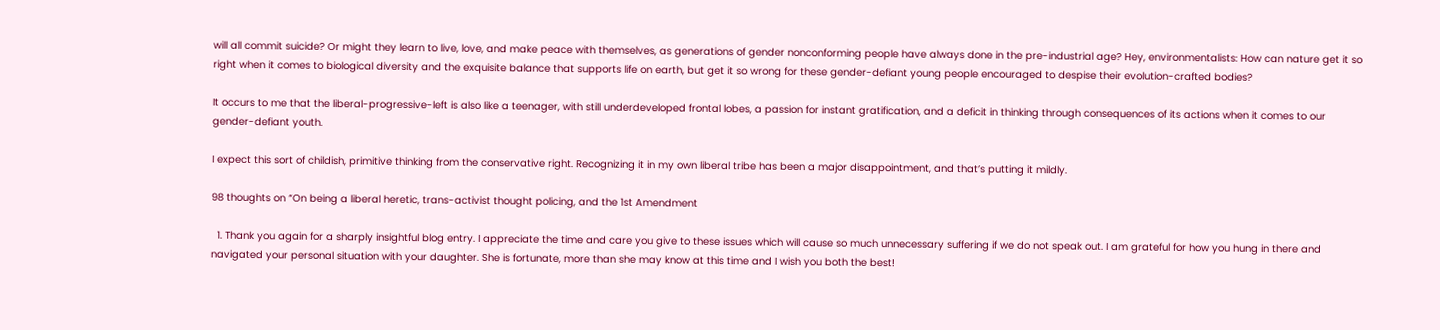will all commit suicide? Or might they learn to live, love, and make peace with themselves, as generations of gender nonconforming people have always done in the pre-industrial age? Hey, environmentalists: How can nature get it so right when it comes to biological diversity and the exquisite balance that supports life on earth, but get it so wrong for these gender-defiant young people encouraged to despise their evolution-crafted bodies?

It occurs to me that the liberal-progressive-left is also like a teenager, with still underdeveloped frontal lobes, a passion for instant gratification, and a deficit in thinking through consequences of its actions when it comes to our gender-defiant youth.

I expect this sort of childish, primitive thinking from the conservative right. Recognizing it in my own liberal tribe has been a major disappointment, and that’s putting it mildly.

98 thoughts on “On being a liberal heretic, trans-activist thought policing, and the 1st Amendment

  1. Thank you again for a sharply insightful blog entry. I appreciate the time and care you give to these issues which will cause so much unnecessary suffering if we do not speak out. I am grateful for how you hung in there and navigated your personal situation with your daughter. She is fortunate, more than she may know at this time and I wish you both the best!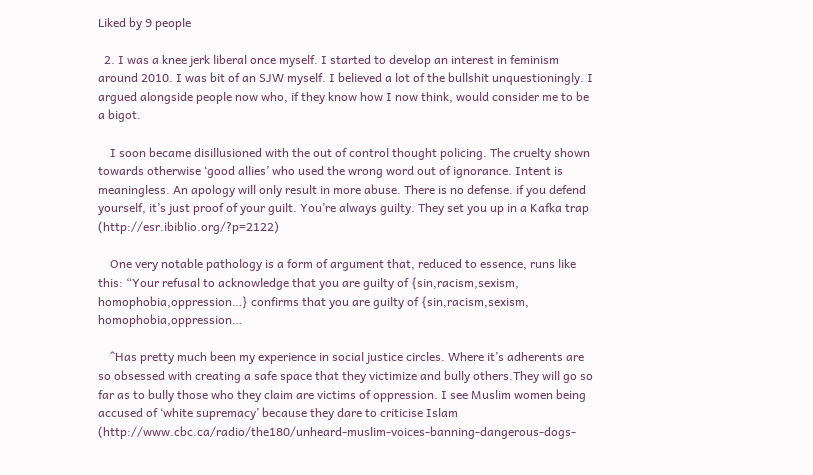Liked by 9 people

  2. I was a knee jerk liberal once myself. I started to develop an interest in feminism around 2010. I was bit of an SJW myself. I believed a lot of the bullshit unquestioningly. I argued alongside people now who, if they know how I now think, would consider me to be a bigot.

    I soon became disillusioned with the out of control thought policing. The cruelty shown towards otherwise ‘good allies’ who used the wrong word out of ignorance. Intent is meaningless. An apology will only result in more abuse. There is no defense. if you defend yourself, it’s just proof of your guilt. You’re always guilty. They set you up in a Kafka trap (http://esr.ibiblio.org/?p=2122)

    One very notable pathology is a form of argument that, reduced to essence, runs like this: “Your refusal to acknowledge that you are guilty of {sin,racism,sexism, homophobia,oppression…} confirms that you are guilty of {sin,racism,sexism, homophobia,oppression…

    ^Has pretty much been my experience in social justice circles. Where it’s adherents are so obsessed with creating a safe space that they victimize and bully others.They will go so far as to bully those who they claim are victims of oppression. I see Muslim women being accused of ‘white supremacy’ because they dare to criticise Islam (http://www.cbc.ca/radio/the180/unheard-muslim-voices-banning-dangerous-dogs-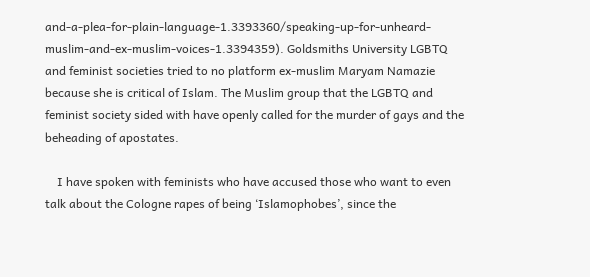and-a-plea-for-plain-language-1.3393360/speaking-up-for-unheard-muslim-and-ex-muslim-voices-1.3394359). Goldsmiths University LGBTQ and feminist societies tried to no platform ex-muslim Maryam Namazie because she is critical of Islam. The Muslim group that the LGBTQ and feminist society sided with have openly called for the murder of gays and the beheading of apostates.

    I have spoken with feminists who have accused those who want to even talk about the Cologne rapes of being ‘Islamophobes’, since the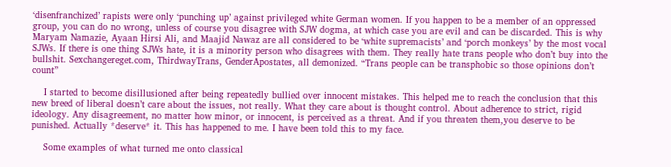‘disenfranchized’ rapists were only ‘punching up’ against privileged white German women. If you happen to be a member of an oppressed group, you can do no wrong, unless of course you disagree with SJW dogma, at which case you are evil and can be discarded. This is why Maryam Namazie, Ayaan Hirsi Ali, and Maajid Nawaz are all considered to be ‘white supremacists’ and ‘porch monkeys’ by the most vocal SJWs. If there is one thing SJWs hate, it is a minority person who disagrees with them. They really hate trans people who don’t buy into the bullshit. Sexchangereget.com, ThirdwayTrans, GenderApostates, all demonized. “Trans people can be transphobic so those opinions don’t count”

    I started to become disillusioned after being repeatedly bullied over innocent mistakes. This helped me to reach the conclusion that this new breed of liberal doesn’t care about the issues, not really. What they care about is thought control. About adherence to strict, rigid ideology. Any disagreement, no matter how minor, or innocent, is perceived as a threat. And if you threaten them,you deserve to be punished. Actually *deserve* it. This has happened to me. I have been told this to my face.

    Some examples of what turned me onto classical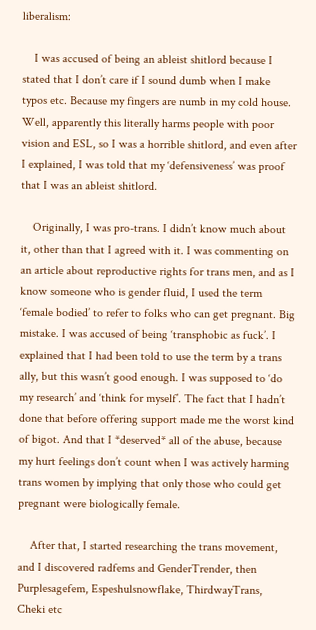liberalism:

    I was accused of being an ableist shitlord because I stated that I don’t care if I sound dumb when I make typos etc. Because my fingers are numb in my cold house. Well, apparently this literally harms people with poor vision and ESL, so I was a horrible shitlord, and even after I explained, I was told that my ‘defensiveness’ was proof that I was an ableist shitlord.

    Originally, I was pro-trans. I didn’t know much about it, other than that I agreed with it. I was commenting on an article about reproductive rights for trans men, and as I know someone who is gender fluid, I used the term ‘female bodied’ to refer to folks who can get pregnant. Big mistake. I was accused of being ‘transphobic as fuck’. I explained that I had been told to use the term by a trans ally, but this wasn’t good enough. I was supposed to ‘do my research’ and ‘think for myself’. The fact that I hadn’t done that before offering support made me the worst kind of bigot. And that I *deserved* all of the abuse, because my hurt feelings don’t count when I was actively harming trans women by implying that only those who could get pregnant were biologically female.

    After that, I started researching the trans movement, and I discovered radfems and GenderTrender, then Purplesagefem, Espeshulsnowflake, ThirdwayTrans, Cheki etc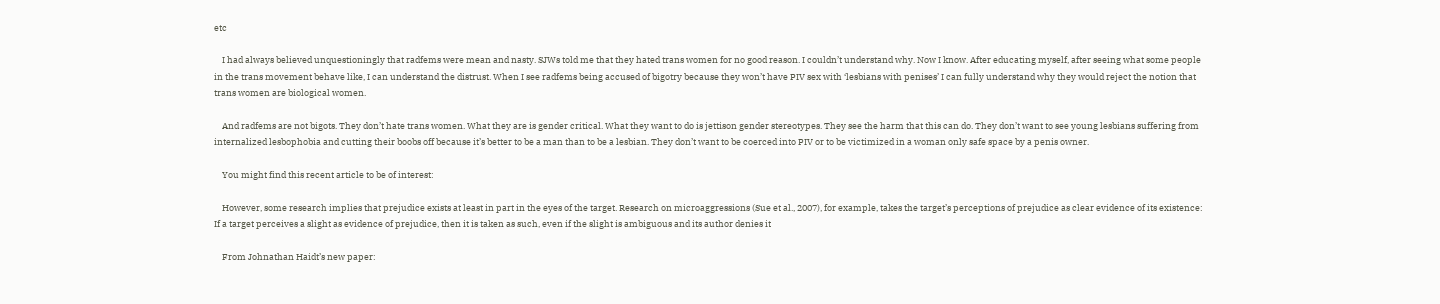etc

    I had always believed unquestioningly that radfems were mean and nasty. SJWs told me that they hated trans women for no good reason. I couldn’t understand why. Now I know. After educating myself, after seeing what some people in the trans movement behave like, I can understand the distrust. When I see radfems being accused of bigotry because they won’t have PIV sex with ‘lesbians with penises’ I can fully understand why they would reject the notion that trans women are biological women.

    And radfems are not bigots. They don’t hate trans women. What they are is gender critical. What they want to do is jettison gender stereotypes. They see the harm that this can do. They don’t want to see young lesbians suffering from internalized lesbophobia and cutting their boobs off because it’s better to be a man than to be a lesbian. They don’t want to be coerced into PIV or to be victimized in a woman only safe space by a penis owner.

    You might find this recent article to be of interest:

    However, some research implies that prejudice exists at least in part in the eyes of the target. Research on microaggressions (Sue et al., 2007), for example, takes the target’s perceptions of prejudice as clear evidence of its existence: If a target perceives a slight as evidence of prejudice, then it is taken as such, even if the slight is ambiguous and its author denies it

    From Johnathan Haidt’s new paper: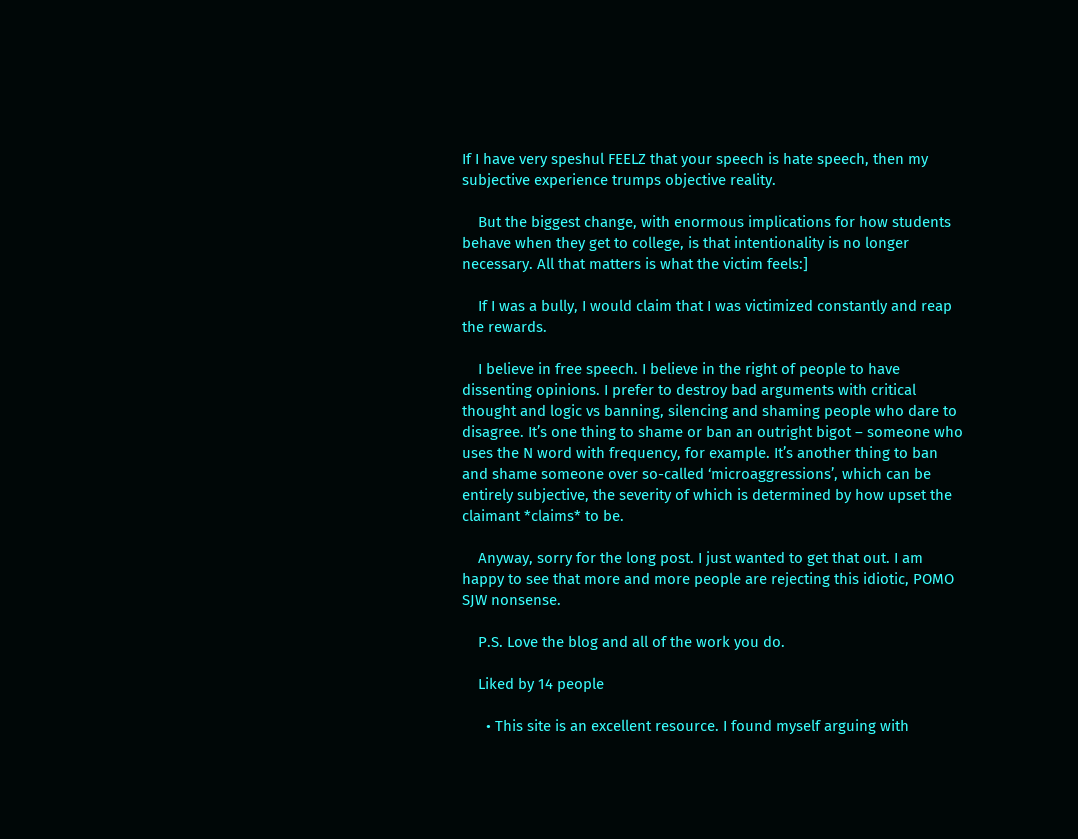If I have very speshul FEELZ that your speech is hate speech, then my subjective experience trumps objective reality.

    But the biggest change, with enormous implications for how students behave when they get to college, is that intentionality is no longer necessary. All that matters is what the victim feels:]

    If I was a bully, I would claim that I was victimized constantly and reap the rewards.

    I believe in free speech. I believe in the right of people to have dissenting opinions. I prefer to destroy bad arguments with critical thought and logic vs banning, silencing and shaming people who dare to disagree. It’s one thing to shame or ban an outright bigot – someone who uses the N word with frequency, for example. It’s another thing to ban and shame someone over so-called ‘microaggressions’, which can be entirely subjective, the severity of which is determined by how upset the claimant *claims* to be.

    Anyway, sorry for the long post. I just wanted to get that out. I am happy to see that more and more people are rejecting this idiotic, POMO SJW nonsense.

    P.S. Love the blog and all of the work you do.

    Liked by 14 people

      • This site is an excellent resource. I found myself arguing with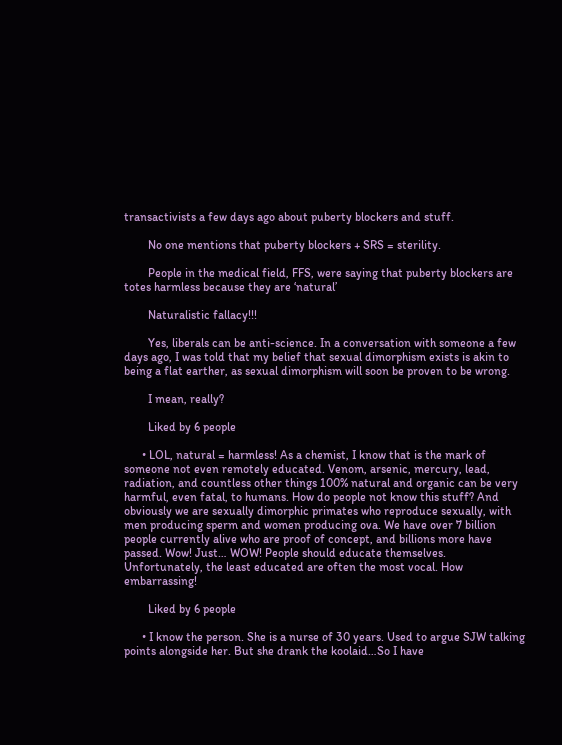transactivists a few days ago about puberty blockers and stuff.

        No one mentions that puberty blockers + SRS = sterility.

        People in the medical field, FFS, were saying that puberty blockers are totes harmless because they are ‘natural’

        Naturalistic fallacy!!!

        Yes, liberals can be anti-science. In a conversation with someone a few days ago, I was told that my belief that sexual dimorphism exists is akin to being a flat earther, as sexual dimorphism will soon be proven to be wrong.

        I mean, really?

        Liked by 6 people

      • LOL, natural = harmless! As a chemist, I know that is the mark of someone not even remotely educated. Venom, arsenic, mercury, lead, radiation, and countless other things 100% natural and organic can be very harmful, even fatal, to humans. How do people not know this stuff? And obviously we are sexually dimorphic primates who reproduce sexually, with men producing sperm and women producing ova. We have over 7 billion people currently alive who are proof of concept, and billions more have passed. Wow! Just… WOW! People should educate themselves. Unfortunately, the least educated are often the most vocal. How embarrassing!

        Liked by 6 people

      • I know the person. She is a nurse of 30 years. Used to argue SJW talking points alongside her. But she drank the koolaid…So I have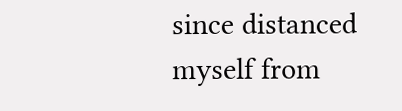since distanced myself from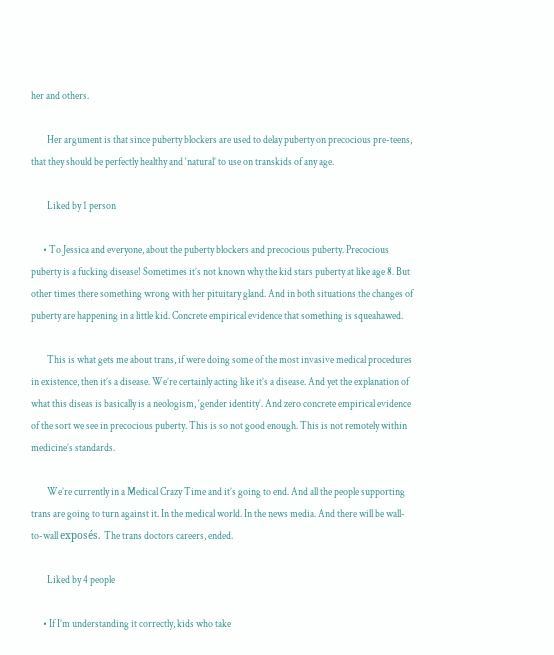her and others.

        Her argument is that since puberty blockers are used to delay puberty on precocious pre-teens, that they should be perfectly healthy and ‘natural’ to use on transkids of any age.

        Liked by 1 person

      • To Jessica and everyone, about the puberty blockers and precocious puberty. Precocious puberty is a fucking disease! Sometimes it’s not known why the kid stars puberty at like age 8. But other times there something wrong with her pituitary gland. And in both situations the changes of puberty are happening in a little kid. Concrete empirical evidence that something is squeahawed.

        This is what gets me about trans, if were doing some of the most invasive medical procedures in existence, then it’s a disease. We’re certainly acting like it’s a disease. And yet the explanation of what this diseas is basically is a neologism, ‘gender identity’. And zero concrete empirical evidence of the sort we see in precocious puberty. This is so not good enough. This is not remotely within medicine’s standards.

        We’re currently in a Medical Crazy Time and it’s going to end. And all the people supporting trans are going to turn against it. In the medical world. In the news media. And there will be wall-to-wall exposés. The trans doctors careers, ended.

        Liked by 4 people

      • If I’m understanding it correctly, kids who take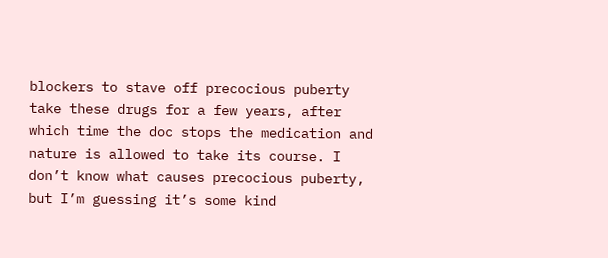blockers to stave off precocious puberty take these drugs for a few years, after which time the doc stops the medication and nature is allowed to take its course. I don’t know what causes precocious puberty, but I’m guessing it’s some kind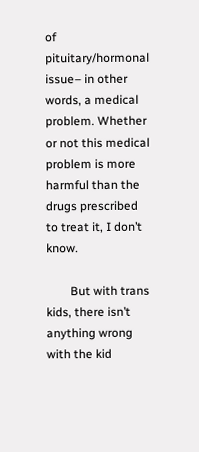of pituitary/hormonal issue– in other words, a medical problem. Whether or not this medical problem is more harmful than the drugs prescribed to treat it, I don’t know.

        But with trans kids, there isn’t anything wrong with the kid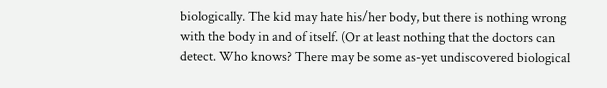biologically. The kid may hate his/her body, but there is nothing wrong with the body in and of itself. (Or at least nothing that the doctors can detect. Who knows? There may be some as-yet undiscovered biological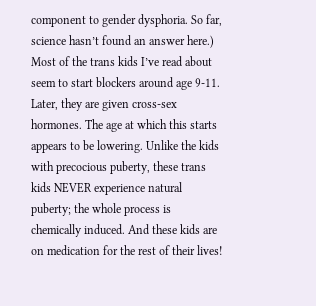component to gender dysphoria. So far, science hasn’t found an answer here.) Most of the trans kids I’ve read about seem to start blockers around age 9-11. Later, they are given cross-sex hormones. The age at which this starts appears to be lowering. Unlike the kids with precocious puberty, these trans kids NEVER experience natural puberty; the whole process is chemically induced. And these kids are on medication for the rest of their lives!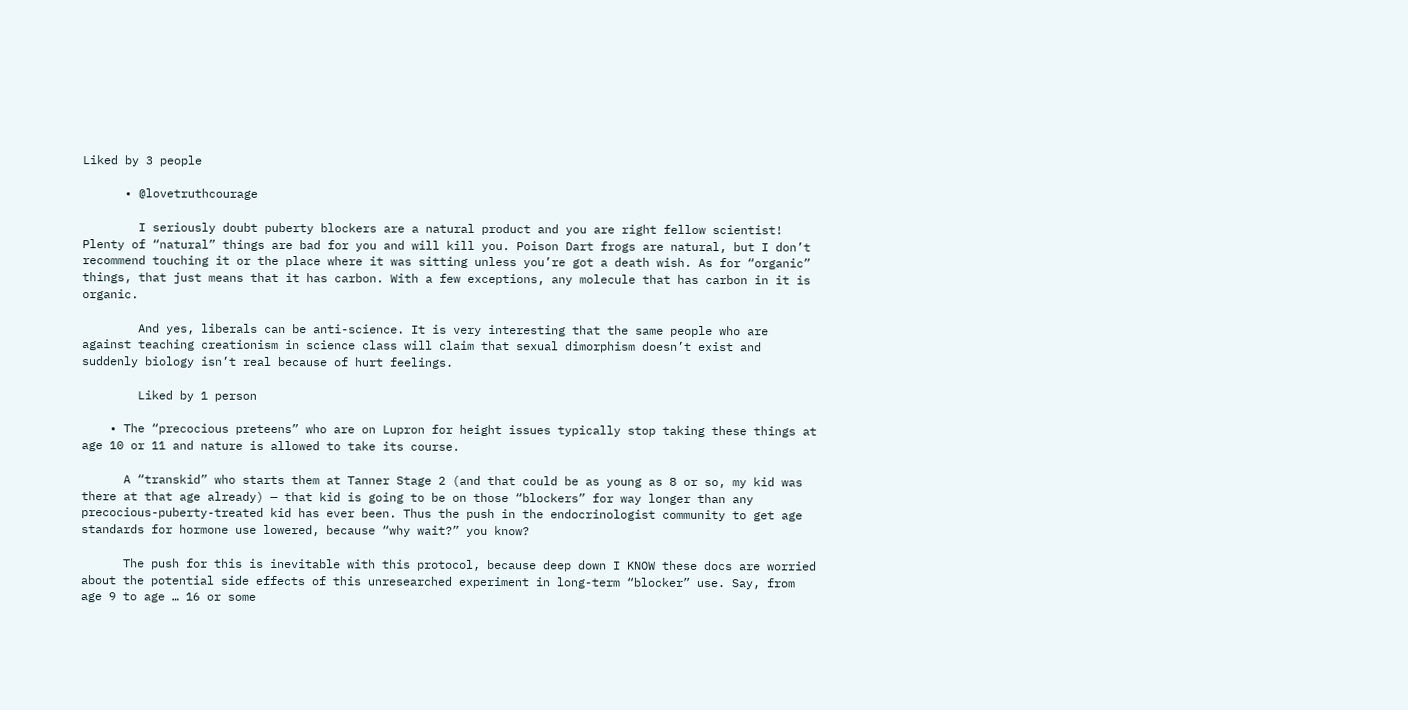Liked by 3 people

      • @lovetruthcourage

        I seriously doubt puberty blockers are a natural product and you are right fellow scientist! Plenty of “natural” things are bad for you and will kill you. Poison Dart frogs are natural, but I don’t recommend touching it or the place where it was sitting unless you’re got a death wish. As for “organic” things, that just means that it has carbon. With a few exceptions, any molecule that has carbon in it is organic.

        And yes, liberals can be anti-science. It is very interesting that the same people who are against teaching creationism in science class will claim that sexual dimorphism doesn’t exist and suddenly biology isn’t real because of hurt feelings.

        Liked by 1 person

    • The “precocious preteens” who are on Lupron for height issues typically stop taking these things at age 10 or 11 and nature is allowed to take its course.

      A “transkid” who starts them at Tanner Stage 2 (and that could be as young as 8 or so, my kid was there at that age already) — that kid is going to be on those “blockers” for way longer than any precocious-puberty-treated kid has ever been. Thus the push in the endocrinologist community to get age standards for hormone use lowered, because “why wait?” you know?

      The push for this is inevitable with this protocol, because deep down I KNOW these docs are worried about the potential side effects of this unresearched experiment in long-term “blocker” use. Say, from age 9 to age … 16 or some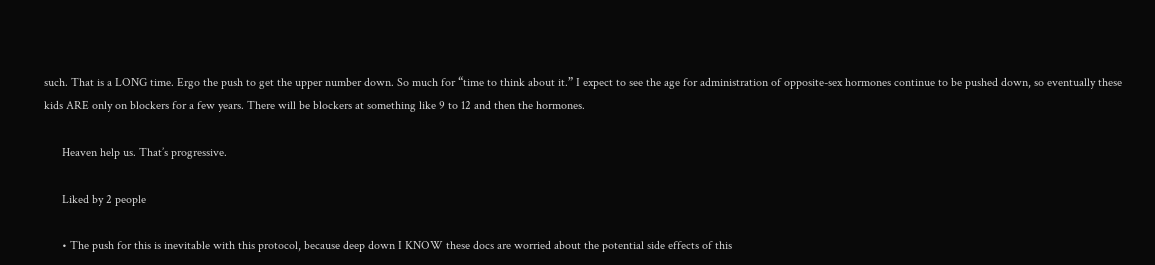such. That is a LONG time. Ergo the push to get the upper number down. So much for “time to think about it.” I expect to see the age for administration of opposite-sex hormones continue to be pushed down, so eventually these kids ARE only on blockers for a few years. There will be blockers at something like 9 to 12 and then the hormones.

      Heaven help us. That’s progressive.

      Liked by 2 people

      • The push for this is inevitable with this protocol, because deep down I KNOW these docs are worried about the potential side effects of this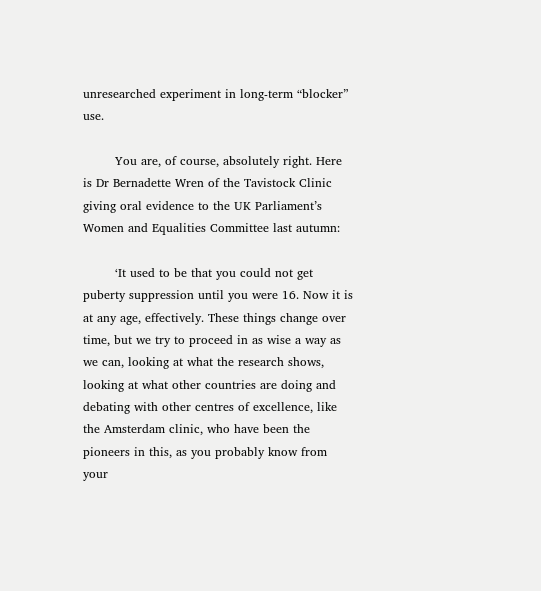unresearched experiment in long-term “blocker” use.

        You are, of course, absolutely right. Here is Dr Bernadette Wren of the Tavistock Clinic giving oral evidence to the UK Parliament’s Women and Equalities Committee last autumn:

        ‘It used to be that you could not get puberty suppression until you were 16. Now it is at any age, effectively. These things change over time, but we try to proceed in as wise a way as we can, looking at what the research shows, looking at what other countries are doing and debating with other centres of excellence, like the Amsterdam clinic, who have been the pioneers in this, as you probably know from your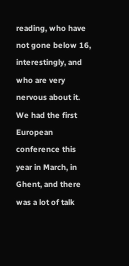reading, who have not gone below 16, interestingly, and who are very nervous about it. We had the first European conference this year in March, in Ghent, and there was a lot of talk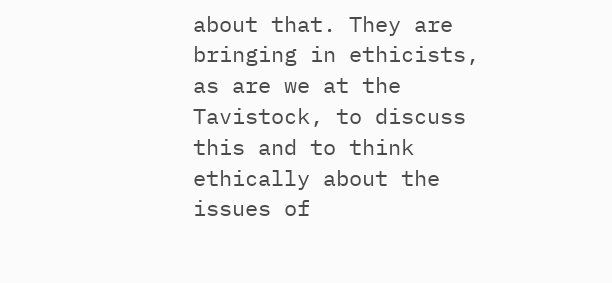about that. They are bringing in ethicists, as are we at the Tavistock, to discuss this and to think ethically about the issues of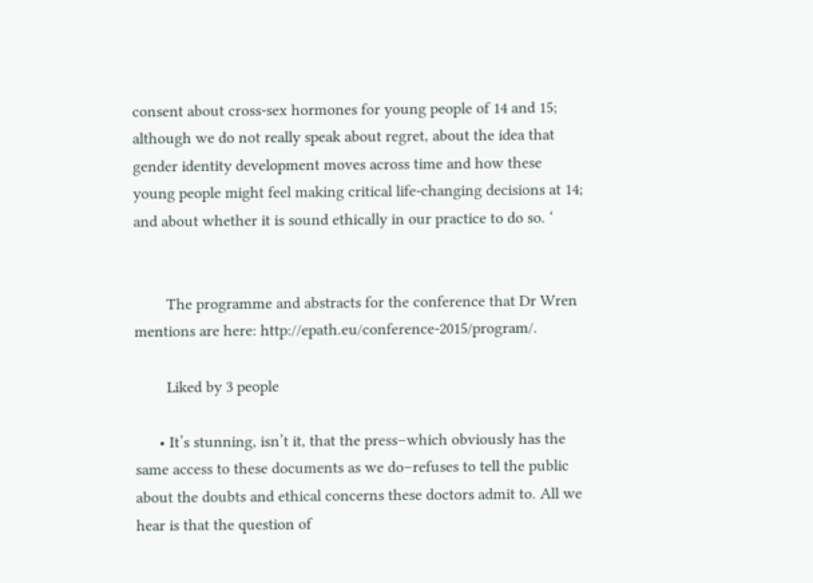consent about cross‑sex hormones for young people of 14 and 15; although we do not really speak about regret, about the idea that gender identity development moves across time and how these young people might feel making critical life‑changing decisions at 14; and about whether it is sound ethically in our practice to do so. ‘


        The programme and abstracts for the conference that Dr Wren mentions are here: http://epath.eu/conference-2015/program/.

        Liked by 3 people

      • It’s stunning, isn’t it, that the press–which obviously has the same access to these documents as we do–refuses to tell the public about the doubts and ethical concerns these doctors admit to. All we hear is that the question of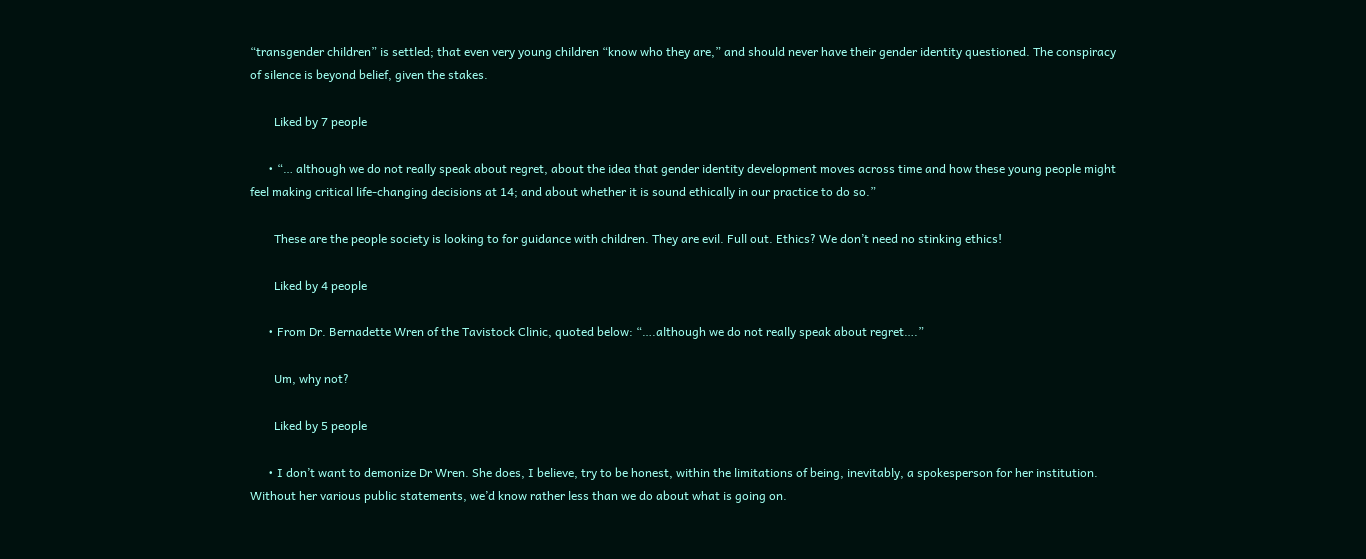“transgender children” is settled; that even very young children “know who they are,” and should never have their gender identity questioned. The conspiracy of silence is beyond belief, given the stakes.

        Liked by 7 people

      • “… although we do not really speak about regret, about the idea that gender identity development moves across time and how these young people might feel making critical life‑changing decisions at 14; and about whether it is sound ethically in our practice to do so.”

        These are the people society is looking to for guidance with children. They are evil. Full out. Ethics? We don’t need no stinking ethics!

        Liked by 4 people

      • From Dr. Bernadette Wren of the Tavistock Clinic, quoted below: “….although we do not really speak about regret….”

        Um, why not?

        Liked by 5 people

      • I don’t want to demonize Dr Wren. She does, I believe, try to be honest, within the limitations of being, inevitably, a spokesperson for her institution. Without her various public statements, we’d know rather less than we do about what is going on.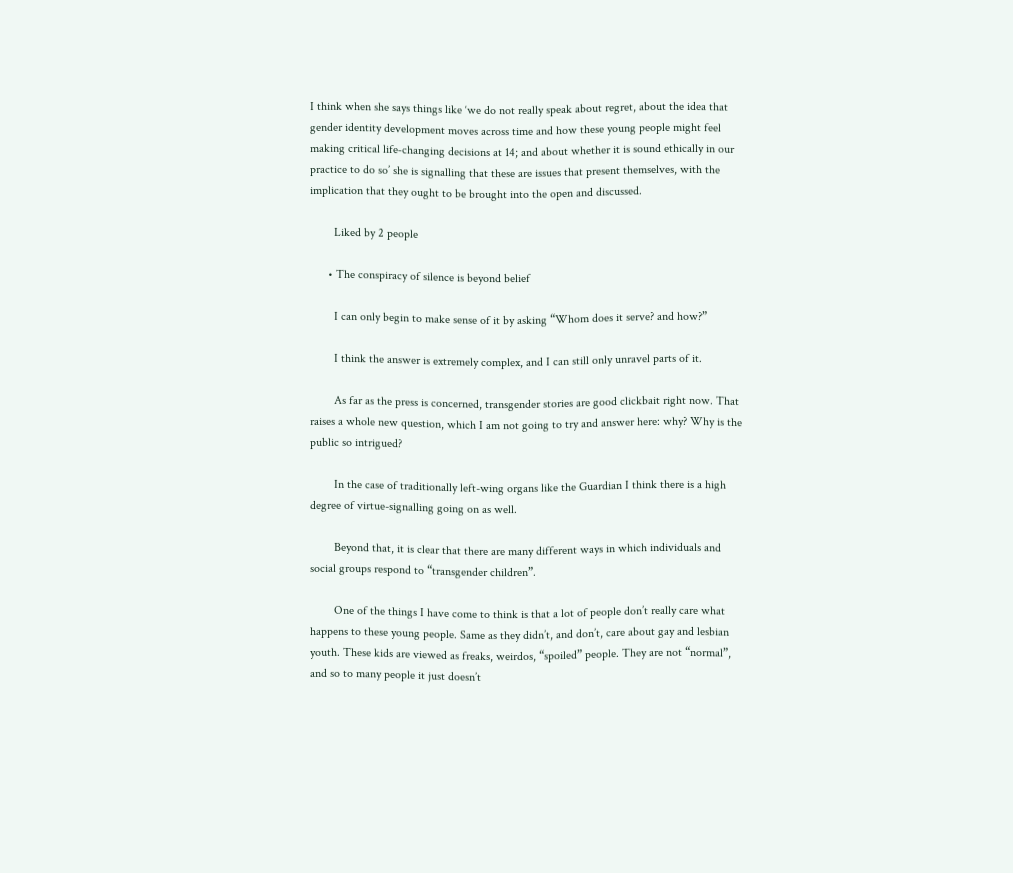I think when she says things like ‘we do not really speak about regret, about the idea that gender identity development moves across time and how these young people might feel making critical life‑changing decisions at 14; and about whether it is sound ethically in our practice to do so’ she is signalling that these are issues that present themselves, with the implication that they ought to be brought into the open and discussed.

        Liked by 2 people

      • The conspiracy of silence is beyond belief

        I can only begin to make sense of it by asking “Whom does it serve? and how?”

        I think the answer is extremely complex, and I can still only unravel parts of it.

        As far as the press is concerned, transgender stories are good clickbait right now. That raises a whole new question, which I am not going to try and answer here: why? Why is the public so intrigued?

        In the case of traditionally left-wing organs like the Guardian I think there is a high degree of virtue-signalling going on as well.

        Beyond that, it is clear that there are many different ways in which individuals and social groups respond to “transgender children”.

        One of the things I have come to think is that a lot of people don’t really care what happens to these young people. Same as they didn’t, and don’t, care about gay and lesbian youth. These kids are viewed as freaks, weirdos, “spoiled” people. They are not “normal”, and so to many people it just doesn’t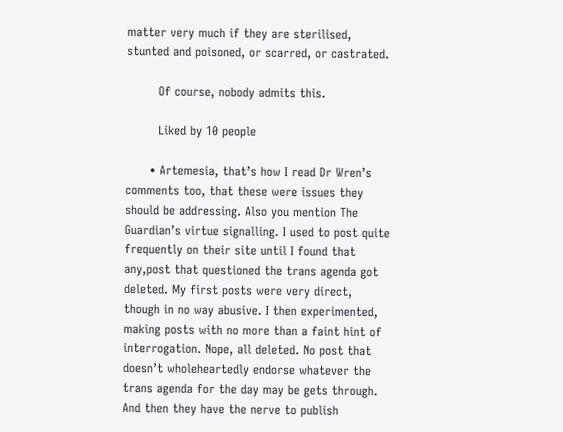matter very much if they are sterilised, stunted and poisoned, or scarred, or castrated.

        Of course, nobody admits this.

        Liked by 10 people

      • Artemesia, that’s how I read Dr Wren’s comments too, that these were issues they should be addressing. Also you mention The Guardian’s virtue signalling. I used to post quite frequently on their site until I found that any,post that questioned the trans agenda got deleted. My first posts were very direct, though in no way abusive. I then experimented, making posts with no more than a faint hint of interrogation. Nope, all deleted. No post that doesn’t wholeheartedly endorse whatever the trans agenda for the day may be gets through. And then they have the nerve to publish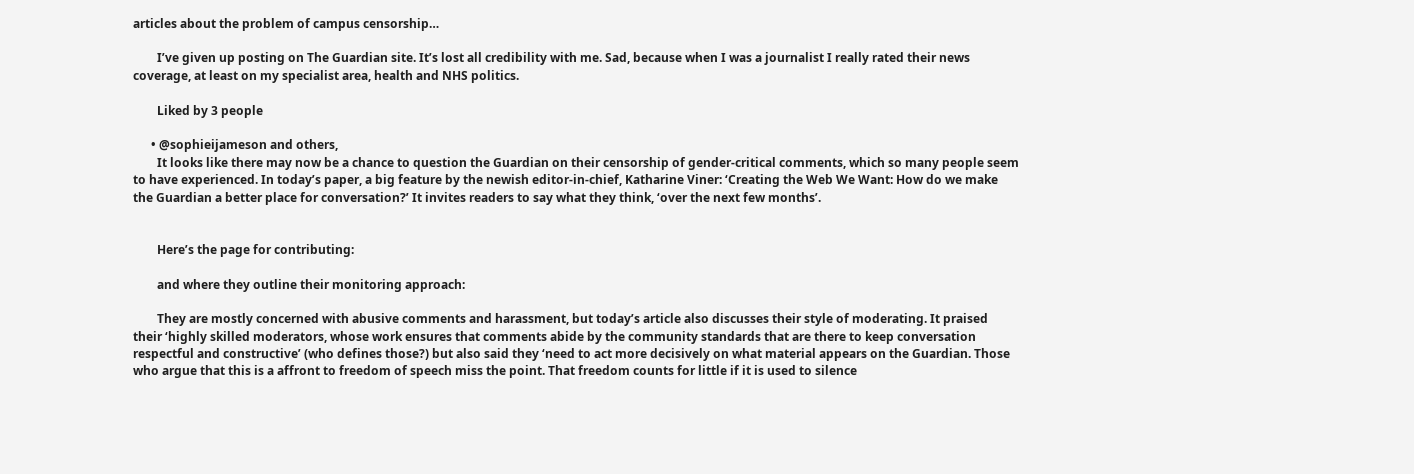articles about the problem of campus censorship…

        I’ve given up posting on The Guardian site. It’s lost all credibility with me. Sad, because when I was a journalist I really rated their news coverage, at least on my specialist area, health and NHS politics.

        Liked by 3 people

      • @sophieijameson and others,
        It looks like there may now be a chance to question the Guardian on their censorship of gender-critical comments, which so many people seem to have experienced. In today’s paper, a big feature by the newish editor-in-chief, Katharine Viner: ‘Creating the Web We Want: How do we make the Guardian a better place for conversation?’ It invites readers to say what they think, ‘over the next few months’.


        Here’s the page for contributing:

        and where they outline their monitoring approach:

        They are mostly concerned with abusive comments and harassment, but today’s article also discusses their style of moderating. It praised their ‘highly skilled moderators, whose work ensures that comments abide by the community standards that are there to keep conversation respectful and constructive’ (who defines those?) but also said they ‘need to act more decisively on what material appears on the Guardian. Those who argue that this is a affront to freedom of speech miss the point. That freedom counts for little if it is used to silence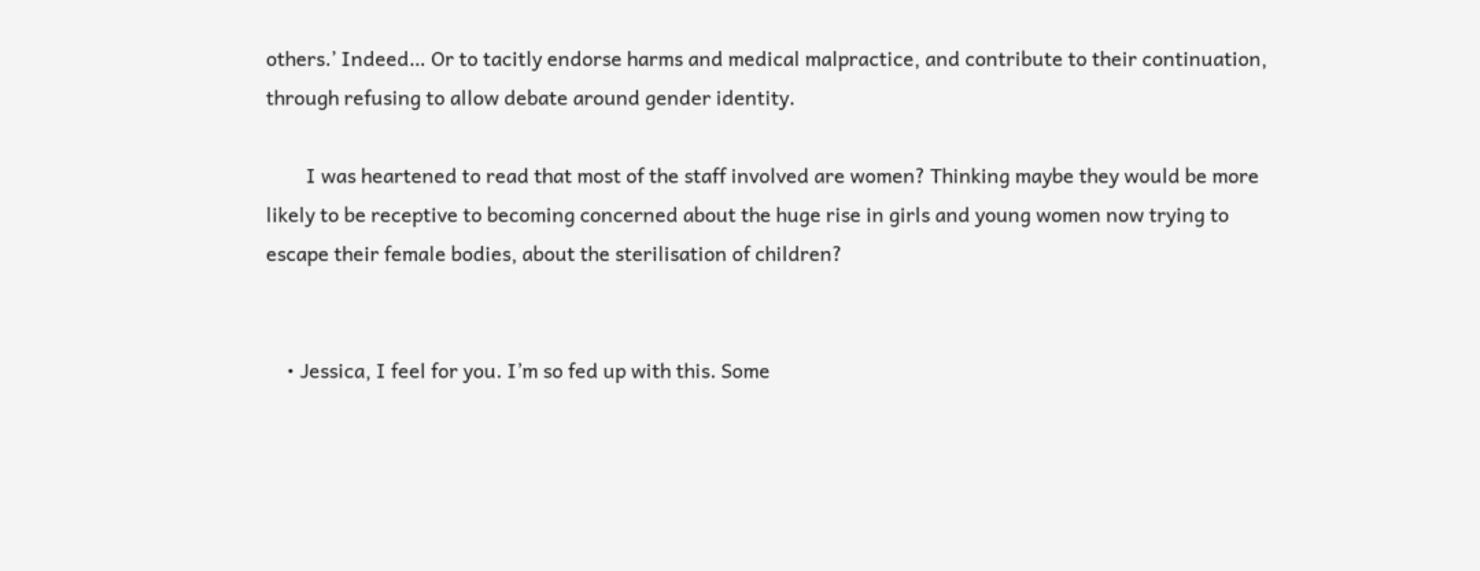others.’ Indeed… Or to tacitly endorse harms and medical malpractice, and contribute to their continuation, through refusing to allow debate around gender identity.

        I was heartened to read that most of the staff involved are women? Thinking maybe they would be more likely to be receptive to becoming concerned about the huge rise in girls and young women now trying to escape their female bodies, about the sterilisation of children?


    • Jessica, I feel for you. I’m so fed up with this. Some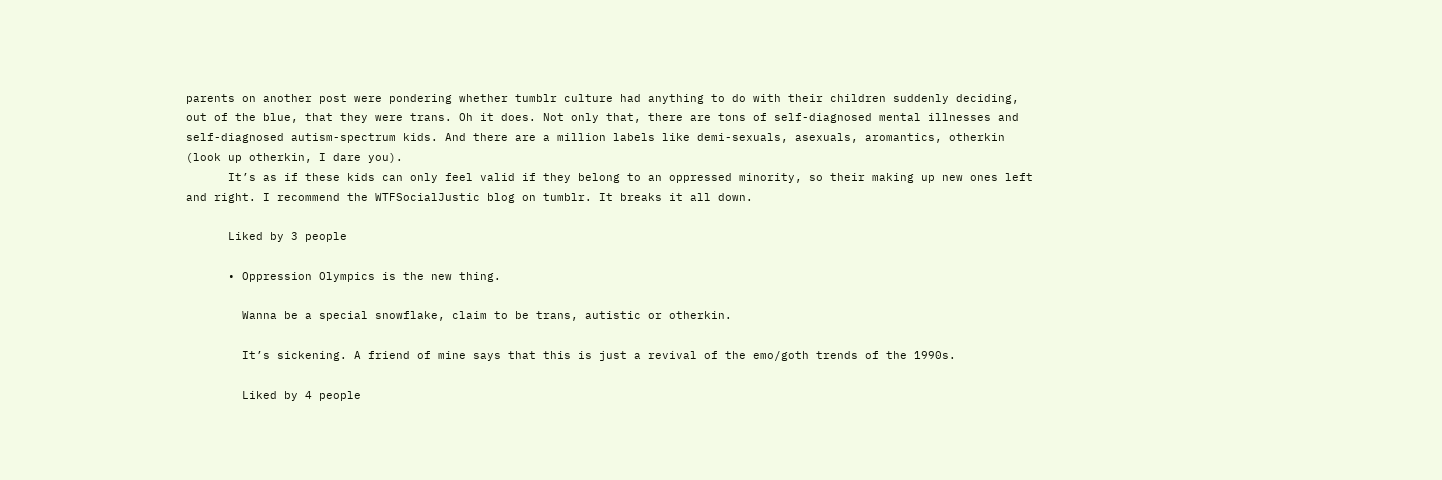parents on another post were pondering whether tumblr culture had anything to do with their children suddenly deciding, out of the blue, that they were trans. Oh it does. Not only that, there are tons of self-diagnosed mental illnesses and self-diagnosed autism-spectrum kids. And there are a million labels like demi-sexuals, asexuals, aromantics, otherkin (look up otherkin, I dare you).
      It’s as if these kids can only feel valid if they belong to an oppressed minority, so their making up new ones left and right. I recommend the WTFSocialJustic blog on tumblr. It breaks it all down.

      Liked by 3 people

      • Oppression Olympics is the new thing.

        Wanna be a special snowflake, claim to be trans, autistic or otherkin.

        It’s sickening. A friend of mine says that this is just a revival of the emo/goth trends of the 1990s.

        Liked by 4 people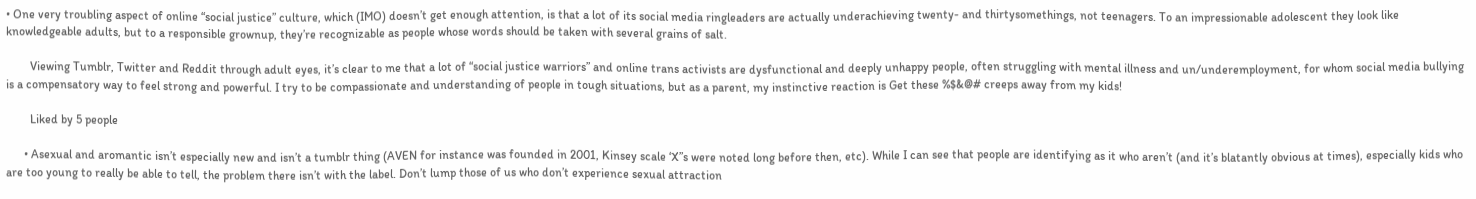• One very troubling aspect of online “social justice” culture, which (IMO) doesn’t get enough attention, is that a lot of its social media ringleaders are actually underachieving twenty- and thirtysomethings, not teenagers. To an impressionable adolescent they look like knowledgeable adults, but to a responsible grownup, they’re recognizable as people whose words should be taken with several grains of salt.

        Viewing Tumblr, Twitter and Reddit through adult eyes, it’s clear to me that a lot of “social justice warriors” and online trans activists are dysfunctional and deeply unhappy people, often struggling with mental illness and un/underemployment, for whom social media bullying is a compensatory way to feel strong and powerful. I try to be compassionate and understanding of people in tough situations, but as a parent, my instinctive reaction is Get these %$&@# creeps away from my kids!

        Liked by 5 people

      • Asexual and aromantic isn’t especially new and isn’t a tumblr thing (AVEN for instance was founded in 2001, Kinsey scale ‘X”s were noted long before then, etc). While I can see that people are identifying as it who aren’t (and it’s blatantly obvious at times), especially kids who are too young to really be able to tell, the problem there isn’t with the label. Don’t lump those of us who don’t experience sexual attraction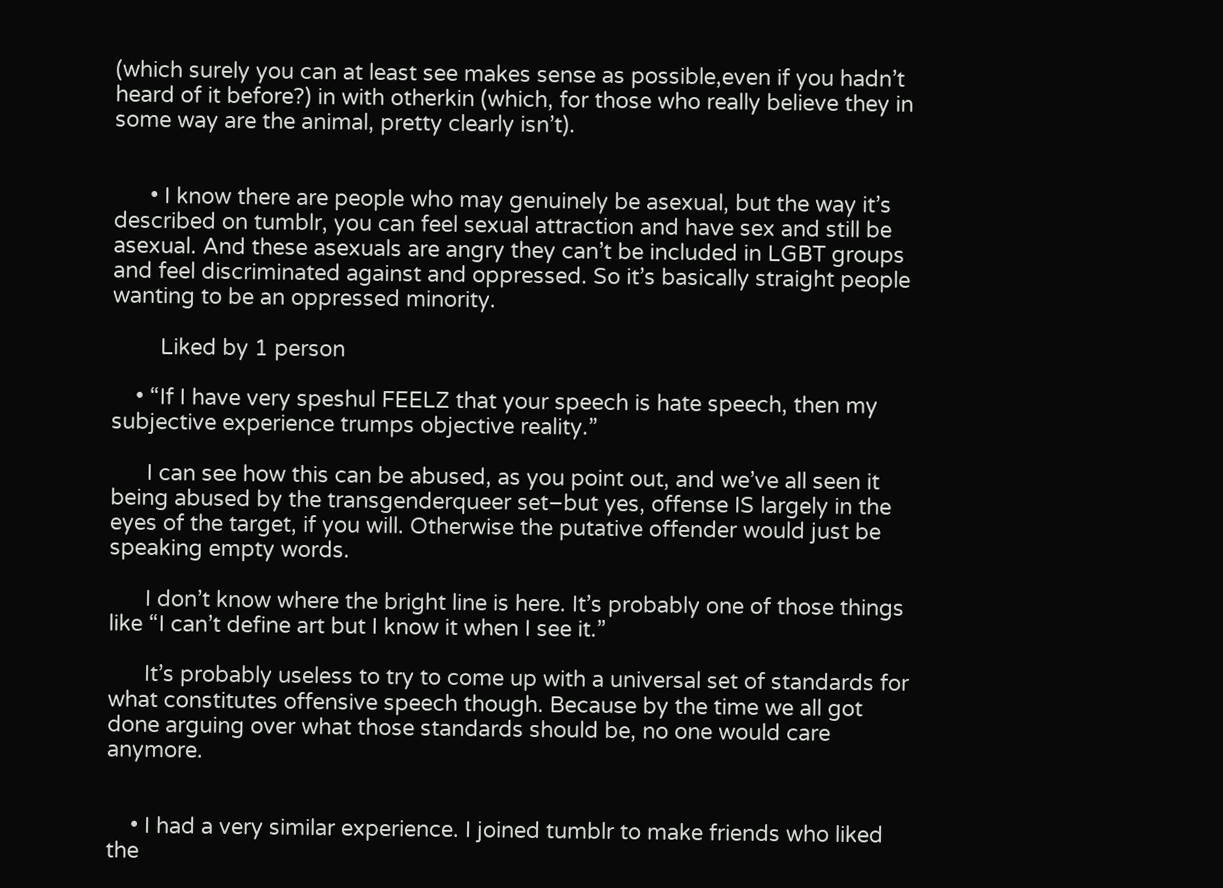(which surely you can at least see makes sense as possible,even if you hadn’t heard of it before?) in with otherkin (which, for those who really believe they in some way are the animal, pretty clearly isn’t).


      • I know there are people who may genuinely be asexual, but the way it’s described on tumblr, you can feel sexual attraction and have sex and still be asexual. And these asexuals are angry they can’t be included in LGBT groups and feel discriminated against and oppressed. So it’s basically straight people wanting to be an oppressed minority.

        Liked by 1 person

    • “If I have very speshul FEELZ that your speech is hate speech, then my subjective experience trumps objective reality.”

      I can see how this can be abused, as you point out, and we’ve all seen it being abused by the transgenderqueer set–but yes, offense IS largely in the eyes of the target, if you will. Otherwise the putative offender would just be speaking empty words.

      I don’t know where the bright line is here. It’s probably one of those things like “I can’t define art but I know it when I see it.”

      It’s probably useless to try to come up with a universal set of standards for what constitutes offensive speech though. Because by the time we all got done arguing over what those standards should be, no one would care anymore.


    • I had a very similar experience. I joined tumblr to make friends who liked the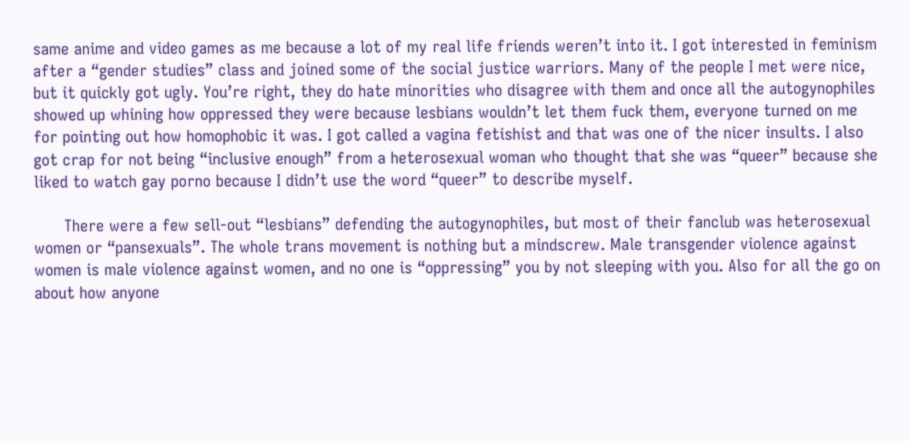same anime and video games as me because a lot of my real life friends weren’t into it. I got interested in feminism after a “gender studies” class and joined some of the social justice warriors. Many of the people I met were nice, but it quickly got ugly. You’re right, they do hate minorities who disagree with them and once all the autogynophiles showed up whining how oppressed they were because lesbians wouldn’t let them fuck them, everyone turned on me for pointing out how homophobic it was. I got called a vagina fetishist and that was one of the nicer insults. I also got crap for not being “inclusive enough” from a heterosexual woman who thought that she was “queer” because she liked to watch gay porno because I didn’t use the word “queer” to describe myself.

      There were a few sell-out “lesbians” defending the autogynophiles, but most of their fanclub was heterosexual women or “pansexuals”. The whole trans movement is nothing but a mindscrew. Male transgender violence against women is male violence against women, and no one is “oppressing” you by not sleeping with you. Also for all the go on about how anyone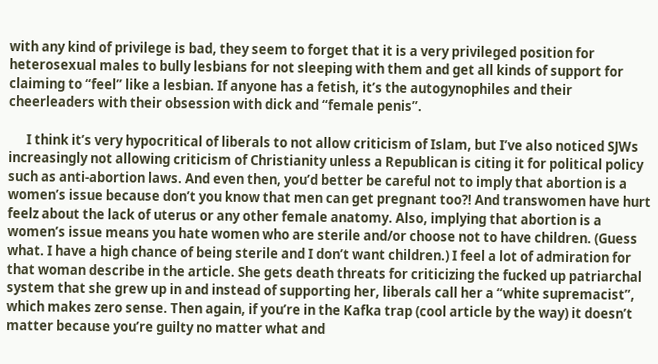with any kind of privilege is bad, they seem to forget that it is a very privileged position for heterosexual males to bully lesbians for not sleeping with them and get all kinds of support for claiming to “feel” like a lesbian. If anyone has a fetish, it’s the autogynophiles and their cheerleaders with their obsession with dick and “female penis”.

      I think it’s very hypocritical of liberals to not allow criticism of Islam, but I’ve also noticed SJWs increasingly not allowing criticism of Christianity unless a Republican is citing it for political policy such as anti-abortion laws. And even then, you’d better be careful not to imply that abortion is a women’s issue because don’t you know that men can get pregnant too?! And transwomen have hurt feelz about the lack of uterus or any other female anatomy. Also, implying that abortion is a women’s issue means you hate women who are sterile and/or choose not to have children. (Guess what. I have a high chance of being sterile and I don’t want children.) I feel a lot of admiration for that woman describe in the article. She gets death threats for criticizing the fucked up patriarchal system that she grew up in and instead of supporting her, liberals call her a “white supremacist”, which makes zero sense. Then again, if you’re in the Kafka trap (cool article by the way) it doesn’t matter because you’re guilty no matter what and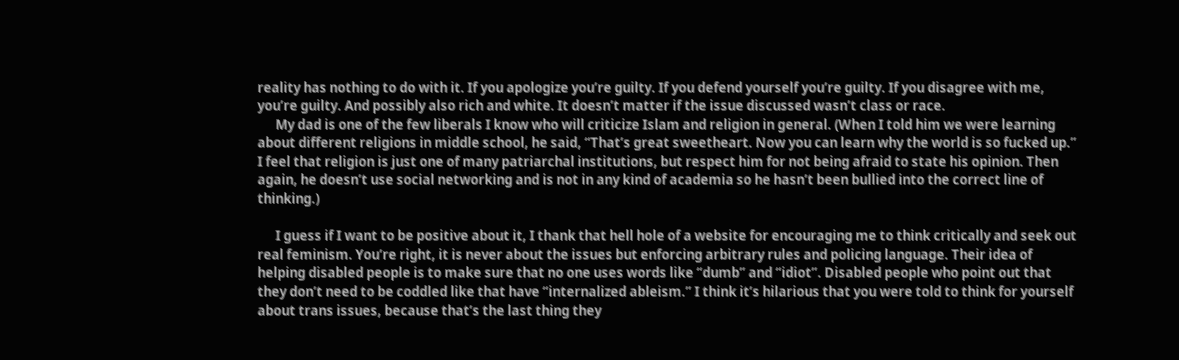reality has nothing to do with it. If you apologize you’re guilty. If you defend yourself you’re guilty. If you disagree with me, you’re guilty. And possibly also rich and white. It doesn’t matter if the issue discussed wasn’t class or race.
      My dad is one of the few liberals I know who will criticize Islam and religion in general. (When I told him we were learning about different religions in middle school, he said, “That’s great sweetheart. Now you can learn why the world is so fucked up.” I feel that religion is just one of many patriarchal institutions, but respect him for not being afraid to state his opinion. Then again, he doesn’t use social networking and is not in any kind of academia so he hasn’t been bullied into the correct line of thinking.)

      I guess if I want to be positive about it, I thank that hell hole of a website for encouraging me to think critically and seek out real feminism. You’re right, it is never about the issues but enforcing arbitrary rules and policing language. Their idea of helping disabled people is to make sure that no one uses words like “dumb” and “idiot”. Disabled people who point out that they don’t need to be coddled like that have “internalized ableism.” I think it’s hilarious that you were told to think for yourself about trans issues, because that’s the last thing they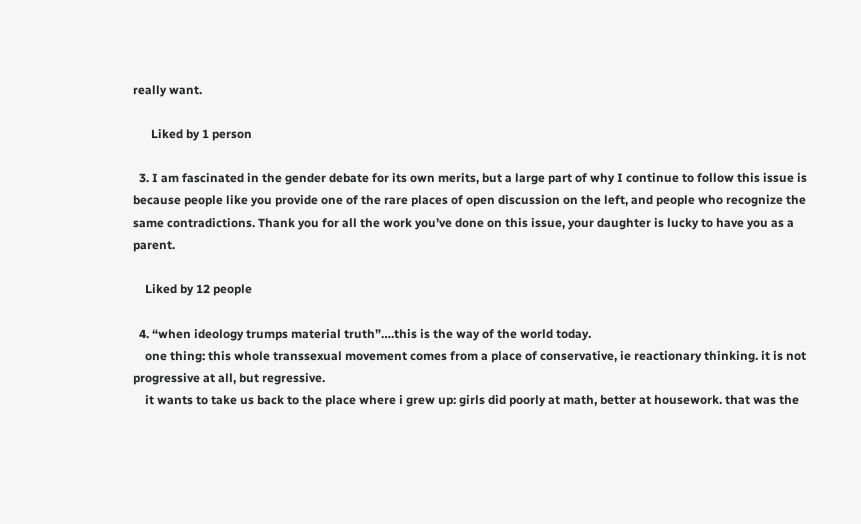really want.

      Liked by 1 person

  3. I am fascinated in the gender debate for its own merits, but a large part of why I continue to follow this issue is because people like you provide one of the rare places of open discussion on the left, and people who recognize the same contradictions. Thank you for all the work you’ve done on this issue, your daughter is lucky to have you as a parent.

    Liked by 12 people

  4. “when ideology trumps material truth”….this is the way of the world today.
    one thing: this whole transsexual movement comes from a place of conservative, ie reactionary thinking. it is not progressive at all, but regressive.
    it wants to take us back to the place where i grew up: girls did poorly at math, better at housework. that was the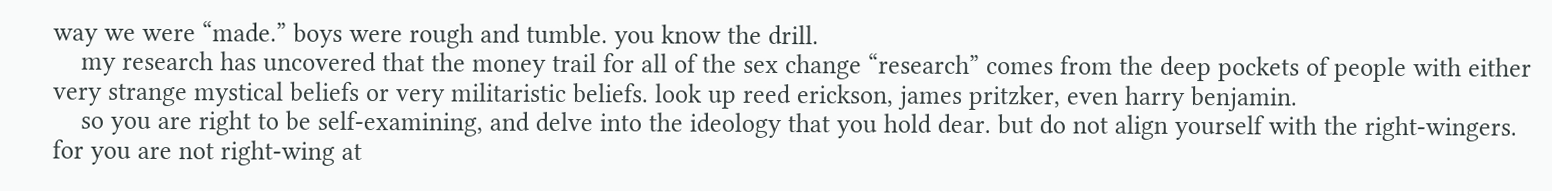way we were “made.” boys were rough and tumble. you know the drill.
    my research has uncovered that the money trail for all of the sex change “research” comes from the deep pockets of people with either very strange mystical beliefs or very militaristic beliefs. look up reed erickson, james pritzker, even harry benjamin.
    so you are right to be self-examining, and delve into the ideology that you hold dear. but do not align yourself with the right-wingers. for you are not right-wing at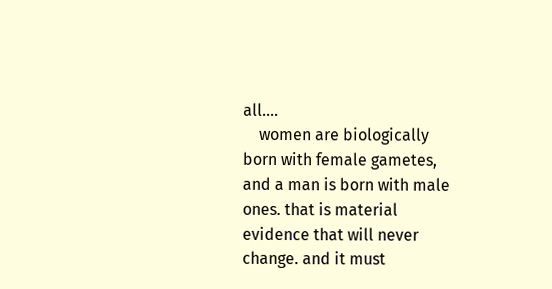all….
    women are biologically born with female gametes, and a man is born with male ones. that is material evidence that will never change. and it must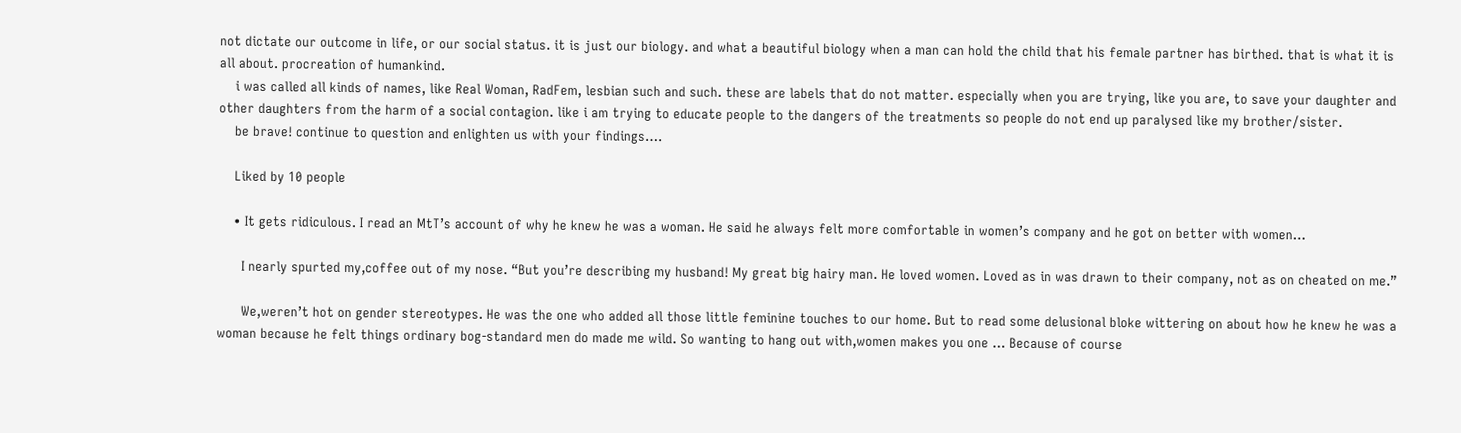not dictate our outcome in life, or our social status. it is just our biology. and what a beautiful biology when a man can hold the child that his female partner has birthed. that is what it is all about. procreation of humankind.
    i was called all kinds of names, like Real Woman, RadFem, lesbian such and such. these are labels that do not matter. especially when you are trying, like you are, to save your daughter and other daughters from the harm of a social contagion. like i am trying to educate people to the dangers of the treatments so people do not end up paralysed like my brother/sister.
    be brave! continue to question and enlighten us with your findings….

    Liked by 10 people

    • It gets ridiculous. I read an MtT’s account of why he knew he was a woman. He said he always felt more comfortable in women’s company and he got on better with women…

      I nearly spurted my,coffee out of my nose. “But you’re describing my husband! My great big hairy man. He loved women. Loved as in was drawn to their company, not as on cheated on me.”

      We,weren’t hot on gender stereotypes. He was the one who added all those little feminine touches to our home. But to read some delusional bloke wittering on about how he knew he was a woman because he felt things ordinary bog-standard men do made me wild. So wanting to hang out with,women makes you one … Because of course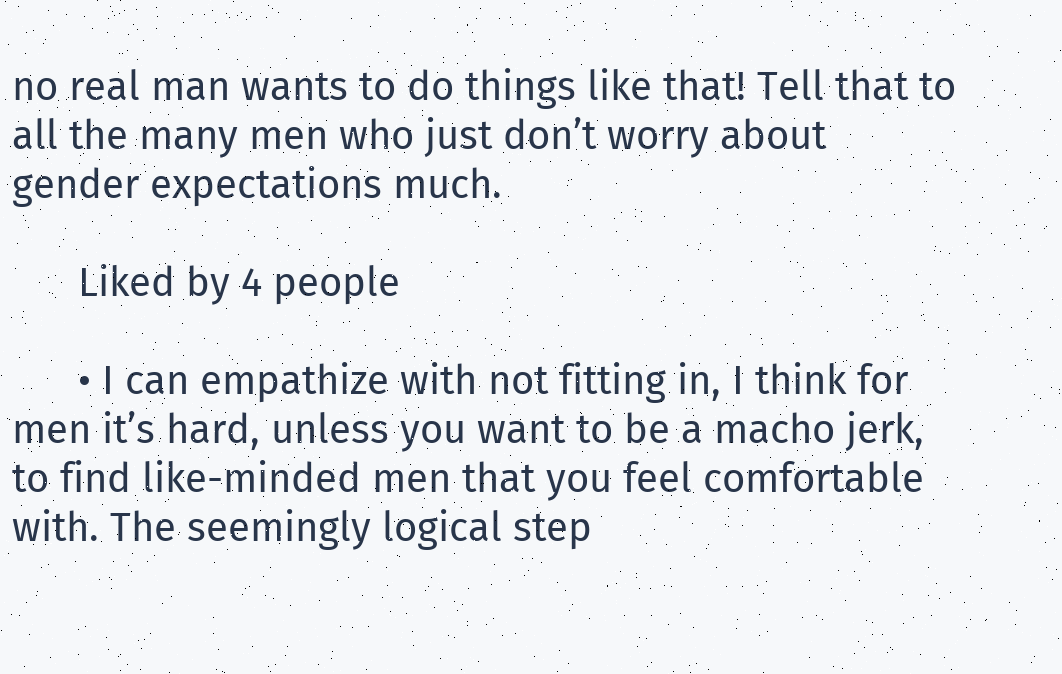no real man wants to do things like that! Tell that to all the many men who just don’t worry about gender expectations much.

      Liked by 4 people

      • I can empathize with not fitting in, I think for men it’s hard, unless you want to be a macho jerk, to find like-minded men that you feel comfortable with. The seemingly logical step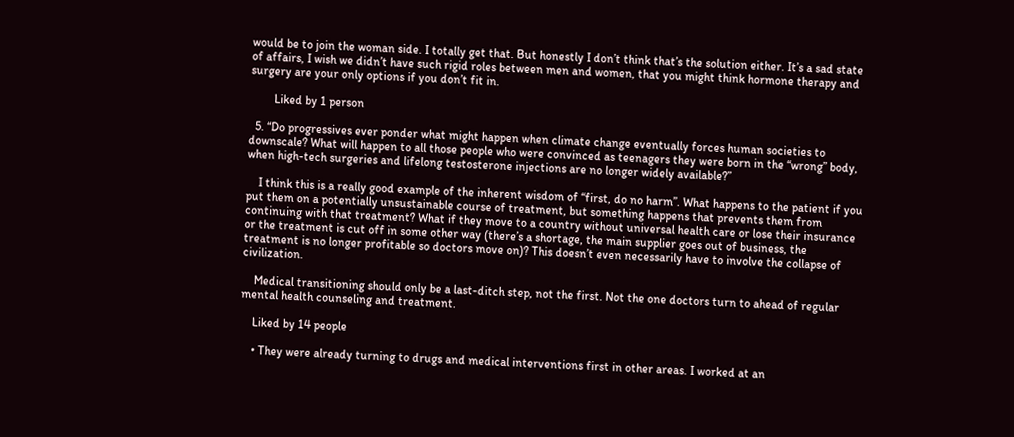would be to join the woman side. I totally get that. But honestly I don’t think that’s the solution either. It’s a sad state of affairs, I wish we didn’t have such rigid roles between men and women, that you might think hormone therapy and surgery are your only options if you don’t fit in.

        Liked by 1 person

  5. “Do progressives ever ponder what might happen when climate change eventually forces human societies to downscale? What will happen to all those people who were convinced as teenagers they were born in the “wrong” body, when high-tech surgeries and lifelong testosterone injections are no longer widely available?”

    I think this is a really good example of the inherent wisdom of “first, do no harm”. What happens to the patient if you put them on a potentially unsustainable course of treatment, but something happens that prevents them from continuing with that treatment? What if they move to a country without universal health care or lose their insurance or the treatment is cut off in some other way (there’s a shortage, the main supplier goes out of business, the treatment is no longer profitable so doctors move on)? This doesn’t even necessarily have to involve the collapse of civilization.

    Medical transitioning should only be a last-ditch step, not the first. Not the one doctors turn to ahead of regular mental health counseling and treatment.

    Liked by 14 people

    • They were already turning to drugs and medical interventions first in other areas. I worked at an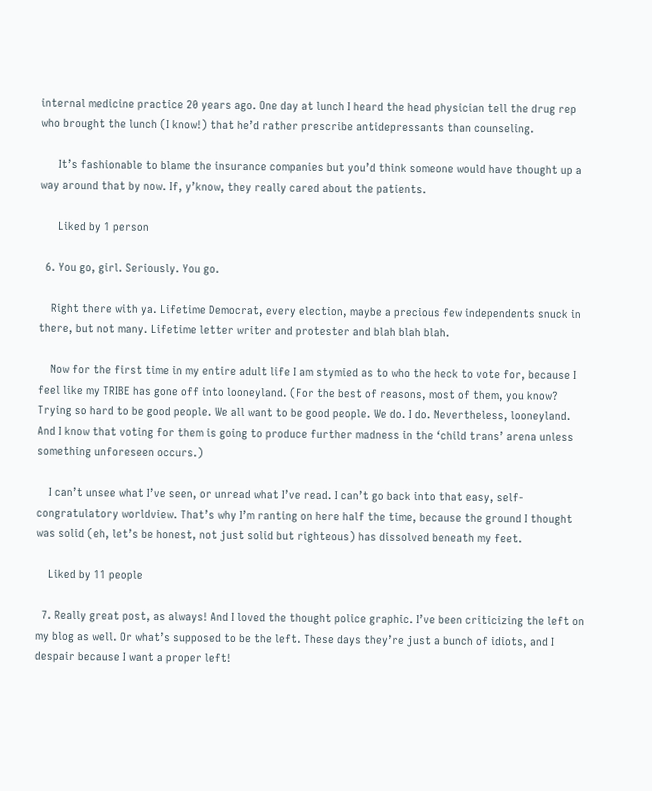internal medicine practice 20 years ago. One day at lunch I heard the head physician tell the drug rep who brought the lunch (I know!) that he’d rather prescribe antidepressants than counseling.

      It’s fashionable to blame the insurance companies but you’d think someone would have thought up a way around that by now. If, y’know, they really cared about the patients.

      Liked by 1 person

  6. You go, girl. Seriously. You go.

    Right there with ya. Lifetime Democrat, every election, maybe a precious few independents snuck in there, but not many. Lifetime letter writer and protester and blah blah blah.

    Now for the first time in my entire adult life I am stymied as to who the heck to vote for, because I feel like my TRIBE has gone off into looneyland. (For the best of reasons, most of them, you know? Trying so hard to be good people. We all want to be good people. We do. I do. Nevertheless, looneyland. And I know that voting for them is going to produce further madness in the ‘child trans’ arena unless something unforeseen occurs.)

    I can’t unsee what I’ve seen, or unread what I’ve read. I can’t go back into that easy, self-congratulatory worldview. That’s why I’m ranting on here half the time, because the ground I thought was solid (eh, let’s be honest, not just solid but righteous) has dissolved beneath my feet.

    Liked by 11 people

  7. Really great post, as always! And I loved the thought police graphic. I’ve been criticizing the left on my blog as well. Or what’s supposed to be the left. These days they’re just a bunch of idiots, and I despair because I want a proper left!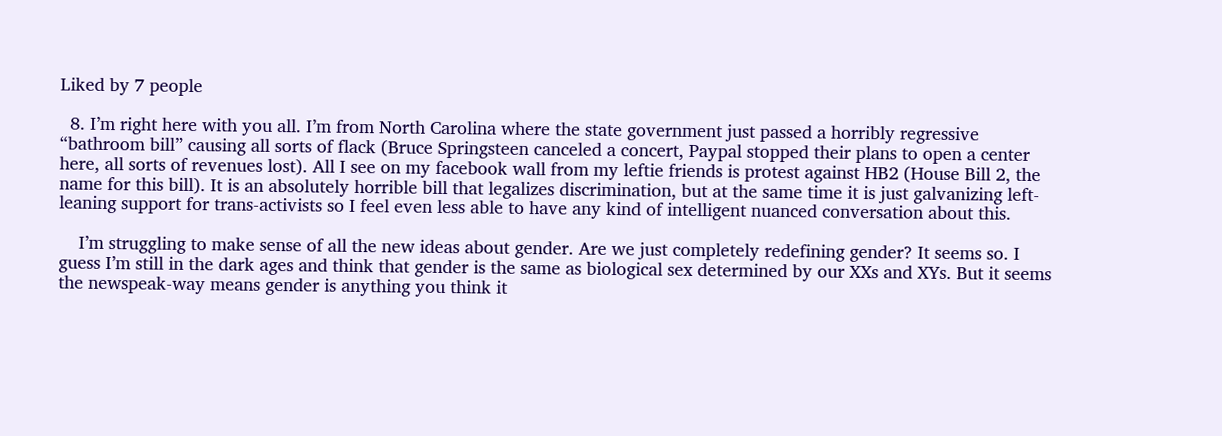Liked by 7 people

  8. I’m right here with you all. I’m from North Carolina where the state government just passed a horribly regressive “bathroom bill” causing all sorts of flack (Bruce Springsteen canceled a concert, Paypal stopped their plans to open a center here, all sorts of revenues lost). All I see on my facebook wall from my leftie friends is protest against HB2 (House Bill 2, the name for this bill). It is an absolutely horrible bill that legalizes discrimination, but at the same time it is just galvanizing left-leaning support for trans-activists so I feel even less able to have any kind of intelligent nuanced conversation about this.

    I’m struggling to make sense of all the new ideas about gender. Are we just completely redefining gender? It seems so. I guess I’m still in the dark ages and think that gender is the same as biological sex determined by our XXs and XYs. But it seems the newspeak-way means gender is anything you think it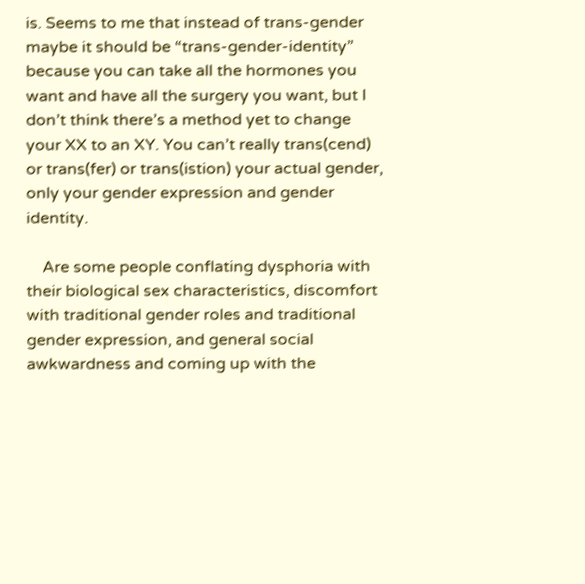is. Seems to me that instead of trans-gender maybe it should be “trans-gender-identity” because you can take all the hormones you want and have all the surgery you want, but I don’t think there’s a method yet to change your XX to an XY. You can’t really trans(cend) or trans(fer) or trans(istion) your actual gender, only your gender expression and gender identity.

    Are some people conflating dysphoria with their biological sex characteristics, discomfort with traditional gender roles and traditional gender expression, and general social awkwardness and coming up with the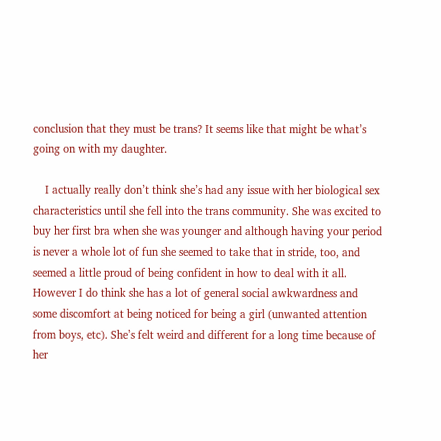conclusion that they must be trans? It seems like that might be what’s going on with my daughter.

    I actually really don’t think she’s had any issue with her biological sex characteristics until she fell into the trans community. She was excited to buy her first bra when she was younger and although having your period is never a whole lot of fun she seemed to take that in stride, too, and seemed a little proud of being confident in how to deal with it all. However I do think she has a lot of general social awkwardness and some discomfort at being noticed for being a girl (unwanted attention from boys, etc). She’s felt weird and different for a long time because of her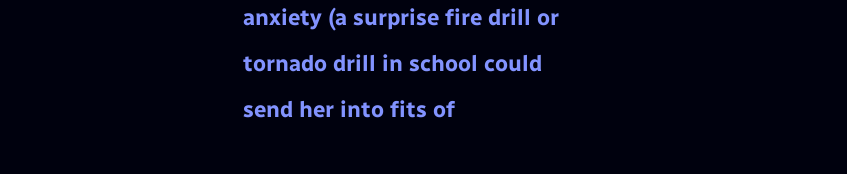anxiety (a surprise fire drill or tornado drill in school could send her into fits of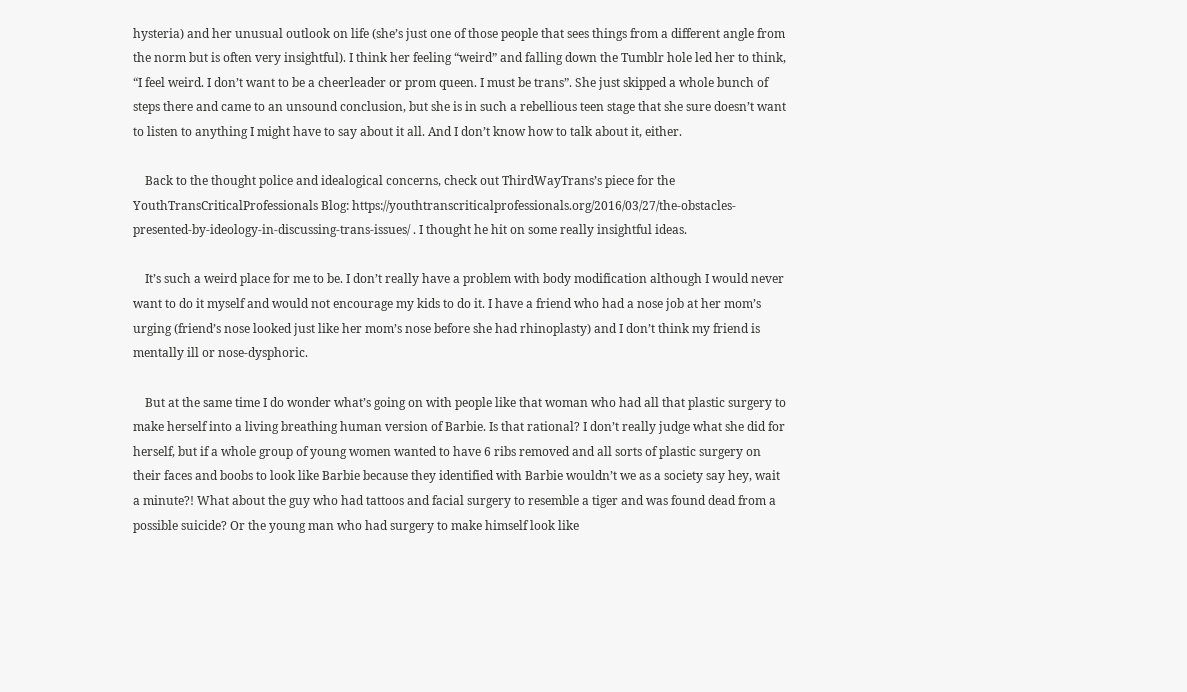hysteria) and her unusual outlook on life (she’s just one of those people that sees things from a different angle from the norm but is often very insightful). I think her feeling “weird” and falling down the Tumblr hole led her to think, “I feel weird. I don’t want to be a cheerleader or prom queen. I must be trans”. She just skipped a whole bunch of steps there and came to an unsound conclusion, but she is in such a rebellious teen stage that she sure doesn’t want to listen to anything I might have to say about it all. And I don’t know how to talk about it, either.

    Back to the thought police and idealogical concerns, check out ThirdWayTrans’s piece for the YouthTransCriticalProfessionals Blog: https://youthtranscriticalprofessionals.org/2016/03/27/the-obstacles-presented-by-ideology-in-discussing-trans-issues/ . I thought he hit on some really insightful ideas.

    It’s such a weird place for me to be. I don’t really have a problem with body modification although I would never want to do it myself and would not encourage my kids to do it. I have a friend who had a nose job at her mom’s urging (friend’s nose looked just like her mom’s nose before she had rhinoplasty) and I don’t think my friend is mentally ill or nose-dysphoric.

    But at the same time I do wonder what’s going on with people like that woman who had all that plastic surgery to make herself into a living breathing human version of Barbie. Is that rational? I don’t really judge what she did for herself, but if a whole group of young women wanted to have 6 ribs removed and all sorts of plastic surgery on their faces and boobs to look like Barbie because they identified with Barbie wouldn’t we as a society say hey, wait a minute?! What about the guy who had tattoos and facial surgery to resemble a tiger and was found dead from a possible suicide? Or the young man who had surgery to make himself look like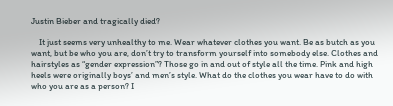Justin Bieber and tragically died?

    It just seems very unhealthy to me. Wear whatever clothes you want. Be as butch as you want, but be who you are, don’t try to transform yourself into somebody else. Clothes and hairstyles as “gender expression”? Those go in and out of style all the time. Pink and high heels were originally boys’ and men’s style. What do the clothes you wear have to do with who you are as a person? I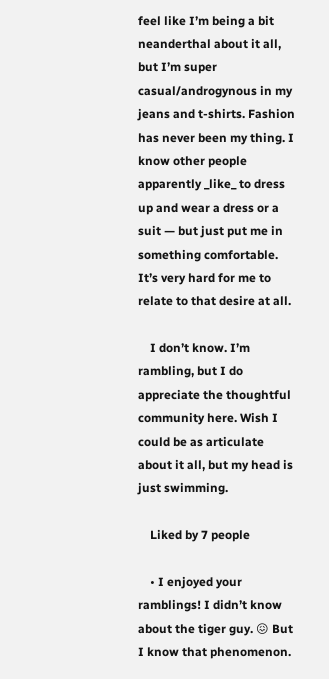feel like I’m being a bit neanderthal about it all, but I’m super casual/androgynous in my jeans and t-shirts. Fashion has never been my thing. I know other people apparently _like_ to dress up and wear a dress or a suit — but just put me in something comfortable. It’s very hard for me to relate to that desire at all.

    I don’t know. I’m rambling, but I do appreciate the thoughtful community here. Wish I could be as articulate about it all, but my head is just swimming.

    Liked by 7 people

    • I enjoyed your ramblings! I didn’t know about the tiger guy. 😖 But I know that phenomenon.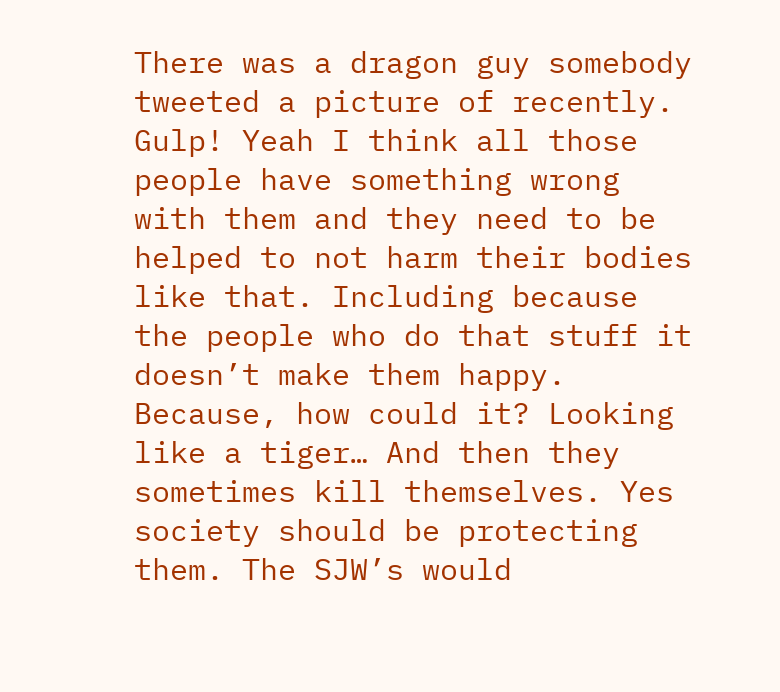There was a dragon guy somebody tweeted a picture of recently. Gulp! Yeah I think all those people have something wrong with them and they need to be helped to not harm their bodies like that. Including because the people who do that stuff it doesn’t make them happy. Because, how could it? Looking like a tiger… And then they sometimes kill themselves. Yes society should be protecting them. The SJW’s would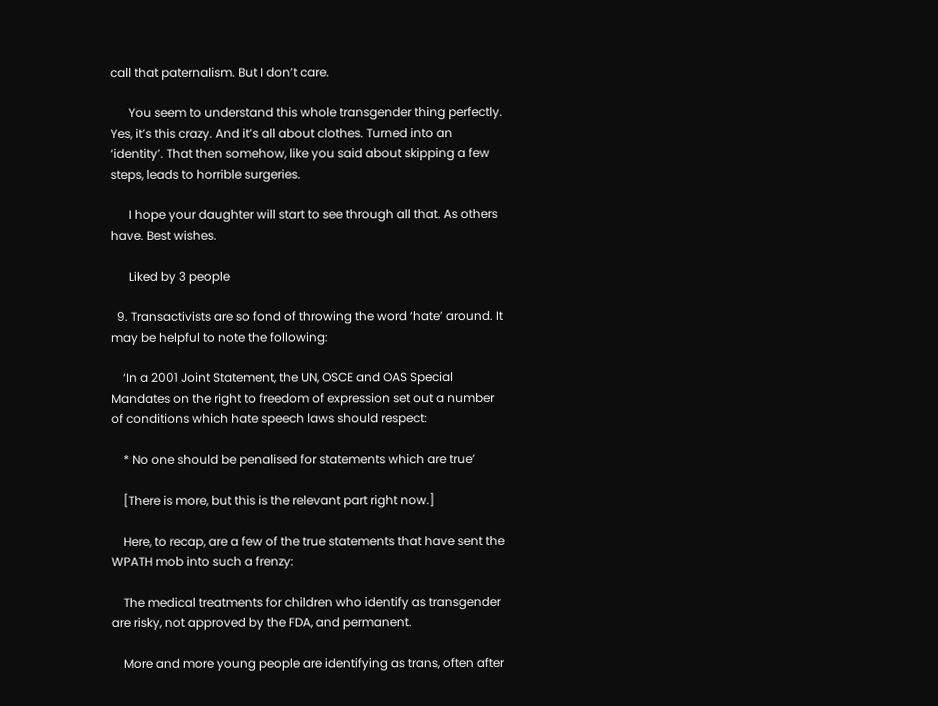call that paternalism. But I don’t care.

      You seem to understand this whole transgender thing perfectly. Yes, it’s this crazy. And it’s all about clothes. Turned into an ‘identity’. That then somehow, like you said about skipping a few steps, leads to horrible surgeries.

      I hope your daughter will start to see through all that. As others have. Best wishes.

      Liked by 3 people

  9. Transactivists are so fond of throwing the word ‘hate’ around. It may be helpful to note the following:

    ‘In a 2001 Joint Statement, the UN, OSCE and OAS Special Mandates on the right to freedom of expression set out a number of conditions which hate speech laws should respect:

    * No one should be penalised for statements which are true’

    [There is more, but this is the relevant part right now.]

    Here, to recap, are a few of the true statements that have sent the WPATH mob into such a frenzy:

    The medical treatments for children who identify as transgender are risky, not approved by the FDA, and permanent.

    More and more young people are identifying as trans, often after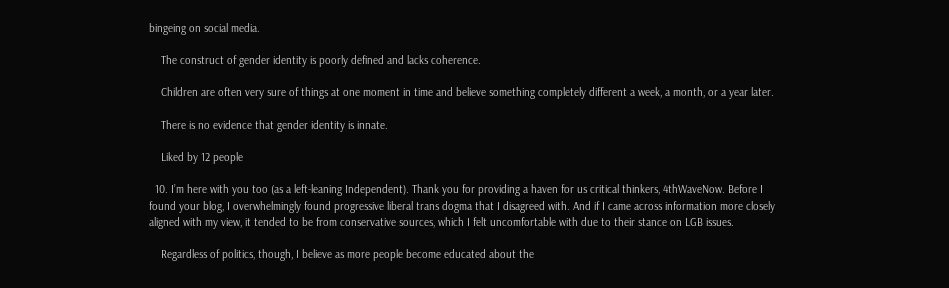bingeing on social media.

    The construct of gender identity is poorly defined and lacks coherence.

    Children are often very sure of things at one moment in time and believe something completely different a week, a month, or a year later.

    There is no evidence that gender identity is innate.

    Liked by 12 people

  10. I’m here with you too (as a left-leaning Independent). Thank you for providing a haven for us critical thinkers, 4thWaveNow. Before I found your blog, I overwhelmingly found progressive liberal trans dogma that I disagreed with. And if I came across information more closely aligned with my view, it tended to be from conservative sources, which I felt uncomfortable with due to their stance on LGB issues.

    Regardless of politics, though, I believe as more people become educated about the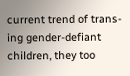current trend of trans-ing gender-defiant children, they too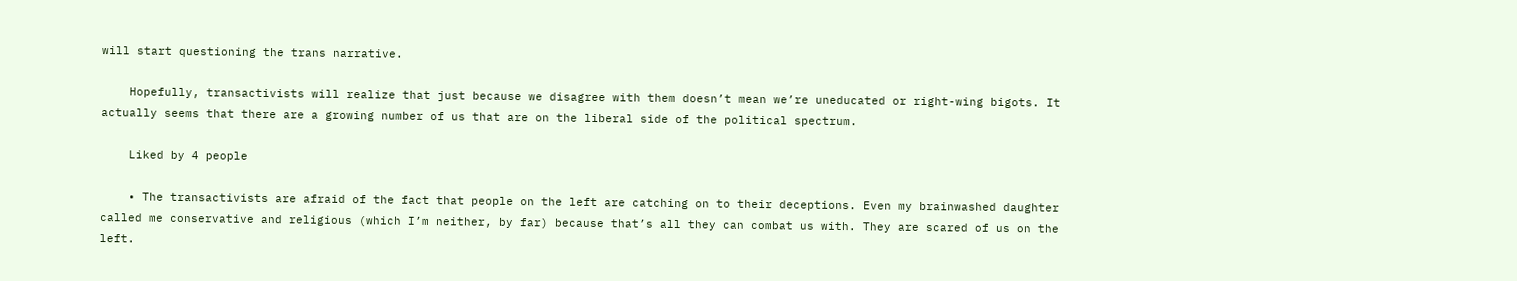will start questioning the trans narrative.

    Hopefully, transactivists will realize that just because we disagree with them doesn’t mean we’re uneducated or right-wing bigots. It actually seems that there are a growing number of us that are on the liberal side of the political spectrum.

    Liked by 4 people

    • The transactivists are afraid of the fact that people on the left are catching on to their deceptions. Even my brainwashed daughter called me conservative and religious (which I’m neither, by far) because that’s all they can combat us with. They are scared of us on the left.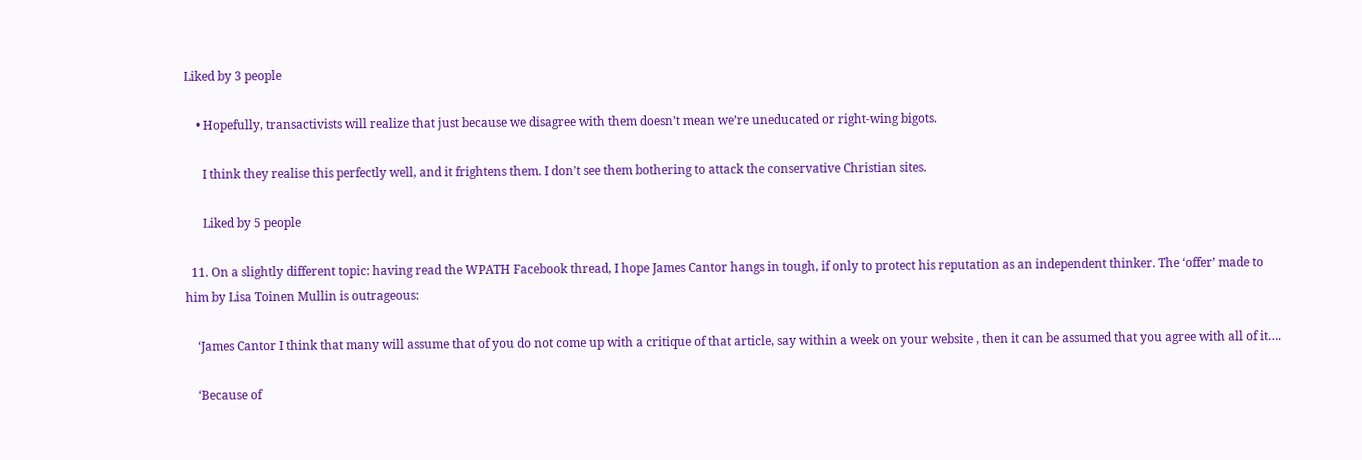Liked by 3 people

    • Hopefully, transactivists will realize that just because we disagree with them doesn’t mean we’re uneducated or right-wing bigots.

      I think they realise this perfectly well, and it frightens them. I don’t see them bothering to attack the conservative Christian sites.

      Liked by 5 people

  11. On a slightly different topic: having read the WPATH Facebook thread, I hope James Cantor hangs in tough, if only to protect his reputation as an independent thinker. The ‘offer’ made to him by Lisa Toinen Mullin is outrageous:

    ‘James Cantor I think that many will assume that of you do not come up with a critique of that article, say within a week on your website , then it can be assumed that you agree with all of it….

    ‘Because of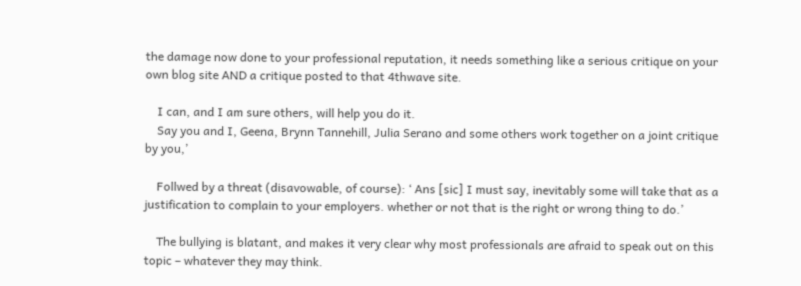the damage now done to your professional reputation, it needs something like a serious critique on your own blog site AND a critique posted to that 4thwave site.

    I can, and I am sure others, will help you do it.
    Say you and I, Geena, Brynn Tannehill, Julia Serano and some others work together on a joint critique by you,’

    Follwed by a threat (disavowable, of course): ‘ Ans [sic] I must say, inevitably some will take that as a justification to complain to your employers. whether or not that is the right or wrong thing to do.’

    The bullying is blatant, and makes it very clear why most professionals are afraid to speak out on this topic – whatever they may think.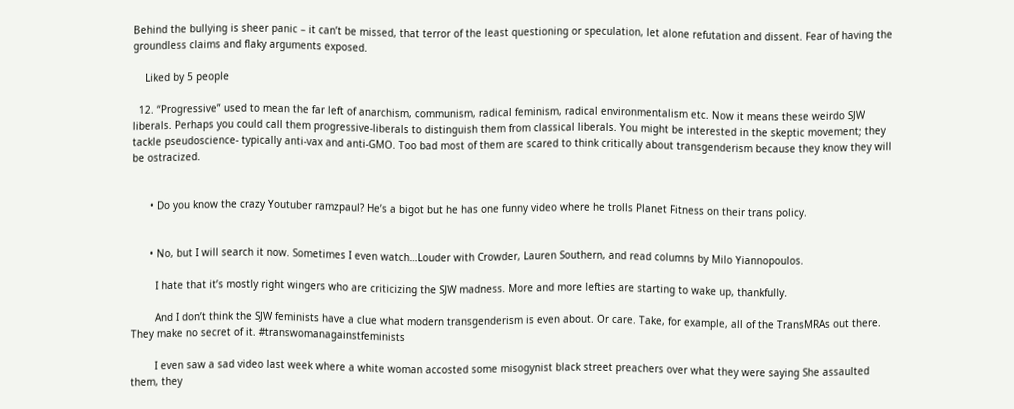Behind the bullying is sheer panic – it can’t be missed, that terror of the least questioning or speculation, let alone refutation and dissent. Fear of having the groundless claims and flaky arguments exposed.

    Liked by 5 people

  12. “Progressive” used to mean the far left of anarchism, communism, radical feminism, radical environmentalism etc. Now it means these weirdo SJW liberals. Perhaps you could call them progressive-liberals to distinguish them from classical liberals. You might be interested in the skeptic movement; they tackle pseudoscience- typically anti-vax and anti-GMO. Too bad most of them are scared to think critically about transgenderism because they know they will be ostracized.


      • Do you know the crazy Youtuber ramzpaul? He’s a bigot but he has one funny video where he trolls Planet Fitness on their trans policy.


      • No, but I will search it now. Sometimes I even watch…Louder with Crowder, Lauren Southern, and read columns by Milo Yiannopoulos.

        I hate that it’s mostly right wingers who are criticizing the SJW madness. More and more lefties are starting to wake up, thankfully.

        And I don’t think the SJW feminists have a clue what modern transgenderism is even about. Or care. Take, for example, all of the TransMRAs out there. They make no secret of it. #transwomanagainstfeminists

        I even saw a sad video last week where a white woman accosted some misogynist black street preachers over what they were saying She assaulted them, they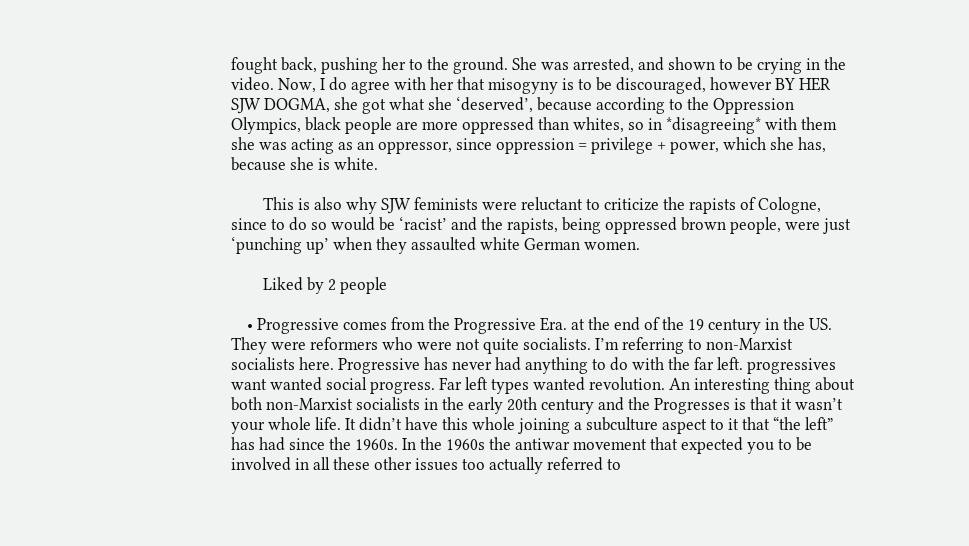fought back, pushing her to the ground. She was arrested, and shown to be crying in the video. Now, I do agree with her that misogyny is to be discouraged, however BY HER SJW DOGMA, she got what she ‘deserved’, because according to the Oppression Olympics, black people are more oppressed than whites, so in *disagreeing* with them she was acting as an oppressor, since oppression = privilege + power, which she has, because she is white.

        This is also why SJW feminists were reluctant to criticize the rapists of Cologne, since to do so would be ‘racist’ and the rapists, being oppressed brown people, were just ‘punching up’ when they assaulted white German women.

        Liked by 2 people

    • Progressive comes from the Progressive Era. at the end of the 19 century in the US. They were reformers who were not quite socialists. I’m referring to non-Marxist socialists here. Progressive has never had anything to do with the far left. progressives want wanted social progress. Far left types wanted revolution. An interesting thing about both non-Marxist socialists in the early 20th century and the Progresses is that it wasn’t your whole life. It didn’t have this whole joining a subculture aspect to it that “the left” has had since the 1960s. In the 1960s the antiwar movement that expected you to be involved in all these other issues too actually referred to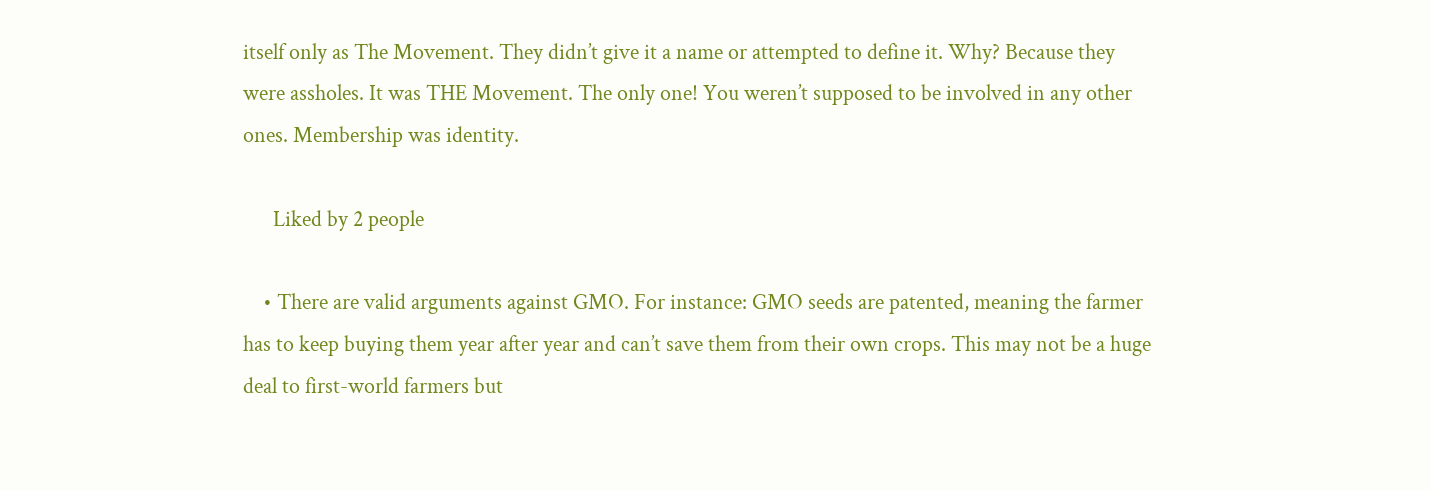itself only as The Movement. They didn’t give it a name or attempted to define it. Why? Because they were assholes. It was THE Movement. The only one! You weren’t supposed to be involved in any other ones. Membership was identity.

      Liked by 2 people

    • There are valid arguments against GMO. For instance: GMO seeds are patented, meaning the farmer has to keep buying them year after year and can’t save them from their own crops. This may not be a huge deal to first-world farmers but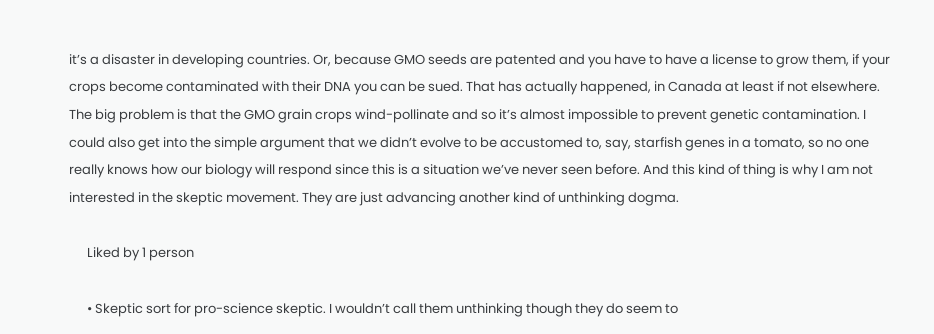it’s a disaster in developing countries. Or, because GMO seeds are patented and you have to have a license to grow them, if your crops become contaminated with their DNA you can be sued. That has actually happened, in Canada at least if not elsewhere. The big problem is that the GMO grain crops wind-pollinate and so it’s almost impossible to prevent genetic contamination. I could also get into the simple argument that we didn’t evolve to be accustomed to, say, starfish genes in a tomato, so no one really knows how our biology will respond since this is a situation we’ve never seen before. And this kind of thing is why I am not interested in the skeptic movement. They are just advancing another kind of unthinking dogma.

      Liked by 1 person

      • Skeptic sort for pro-science skeptic. I wouldn’t call them unthinking though they do seem to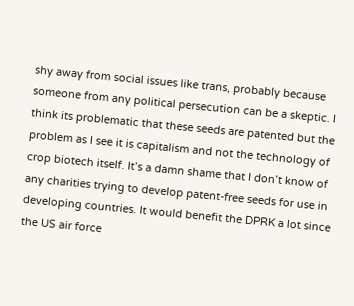shy away from social issues like trans, probably because someone from any political persecution can be a skeptic. I think its problematic that these seeds are patented but the problem as I see it is capitalism and not the technology of crop biotech itself. It’s a damn shame that I don’t know of any charities trying to develop patent-free seeds for use in developing countries. It would benefit the DPRK a lot since the US air force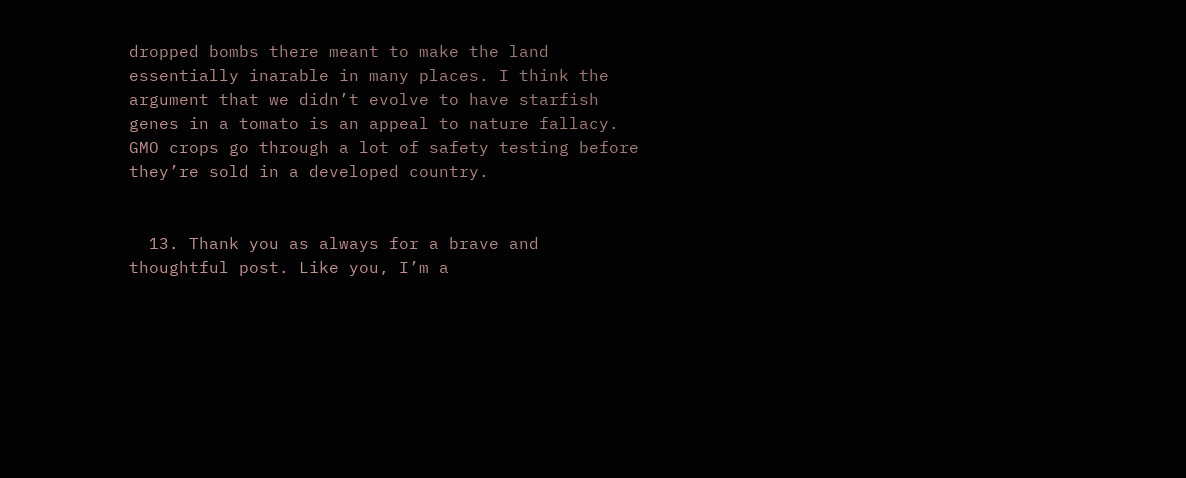dropped bombs there meant to make the land essentially inarable in many places. I think the argument that we didn’t evolve to have starfish genes in a tomato is an appeal to nature fallacy. GMO crops go through a lot of safety testing before they’re sold in a developed country.


  13. Thank you as always for a brave and thoughtful post. Like you, I’m a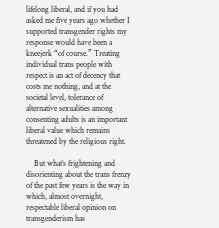lifelong liberal, and if you had asked me five years ago whether I supported transgender rights my response would have been a kneejerk “of course.” Treating individual trans people with respect is an act of decency that costs me nothing, and at the societal level, tolerance of alternative sexualities among consenting adults is an important liberal value which remains threatened by the religious right.

    But what’s frightening and disorienting about the trans frenzy of the past few years is the way in which, almost overnight, respectable liberal opinion on transgenderism has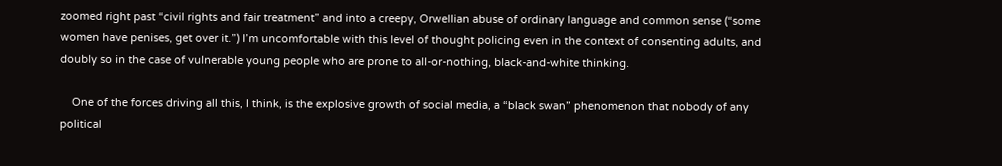zoomed right past “civil rights and fair treatment” and into a creepy, Orwellian abuse of ordinary language and common sense (“some women have penises, get over it.”) I’m uncomfortable with this level of thought policing even in the context of consenting adults, and doubly so in the case of vulnerable young people who are prone to all-or-nothing, black-and-white thinking.

    One of the forces driving all this, I think, is the explosive growth of social media, a “black swan” phenomenon that nobody of any political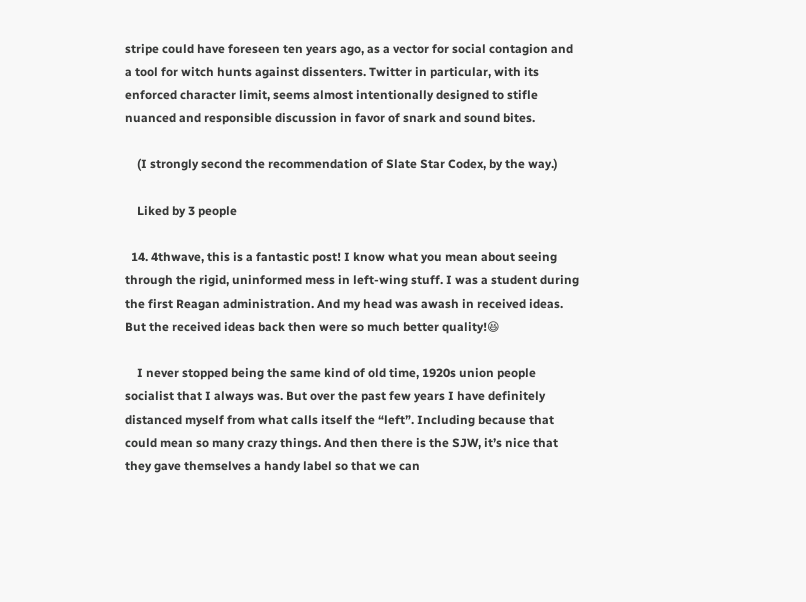stripe could have foreseen ten years ago, as a vector for social contagion and a tool for witch hunts against dissenters. Twitter in particular, with its enforced character limit, seems almost intentionally designed to stifle nuanced and responsible discussion in favor of snark and sound bites.

    (I strongly second the recommendation of Slate Star Codex, by the way.)

    Liked by 3 people

  14. 4thwave, this is a fantastic post! I know what you mean about seeing through the rigid, uninformed mess in left-wing stuff. I was a student during the first Reagan administration. And my head was awash in received ideas. But the received ideas back then were so much better quality!😆

    I never stopped being the same kind of old time, 1920s union people socialist that I always was. But over the past few years I have definitely distanced myself from what calls itself the “left”. Including because that could mean so many crazy things. And then there is the SJW, it’s nice that they gave themselves a handy label so that we can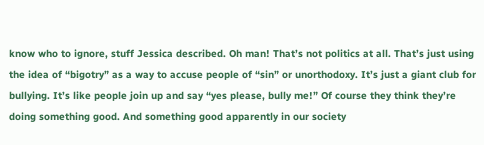know who to ignore, stuff Jessica described. Oh man! That’s not politics at all. That’s just using the idea of “bigotry” as a way to accuse people of “sin” or unorthodoxy. It’s just a giant club for bullying. It’s like people join up and say “yes please, bully me!” Of course they think they’re doing something good. And something good apparently in our society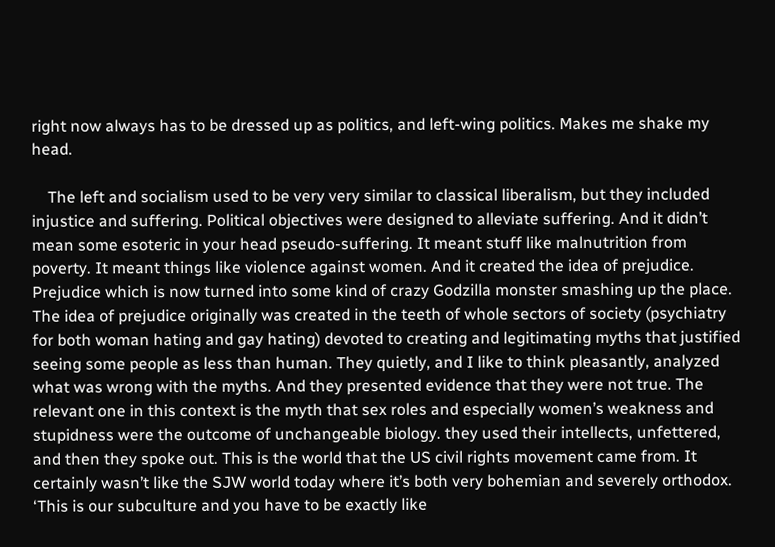right now always has to be dressed up as politics, and left-wing politics. Makes me shake my head.

    The left and socialism used to be very very similar to classical liberalism, but they included injustice and suffering. Political objectives were designed to alleviate suffering. And it didn’t mean some esoteric in your head pseudo-suffering. It meant stuff like malnutrition from poverty. It meant things like violence against women. And it created the idea of prejudice. Prejudice which is now turned into some kind of crazy Godzilla monster smashing up the place. The idea of prejudice originally was created in the teeth of whole sectors of society (psychiatry for both woman hating and gay hating) devoted to creating and legitimating myths that justified seeing some people as less than human. They quietly, and I like to think pleasantly, analyzed what was wrong with the myths. And they presented evidence that they were not true. The relevant one in this context is the myth that sex roles and especially women’s weakness and stupidness were the outcome of unchangeable biology. they used their intellects, unfettered, and then they spoke out. This is the world that the US civil rights movement came from. It certainly wasn’t like the SJW world today where it’s both very bohemian and severely orthodox. ‘This is our subculture and you have to be exactly like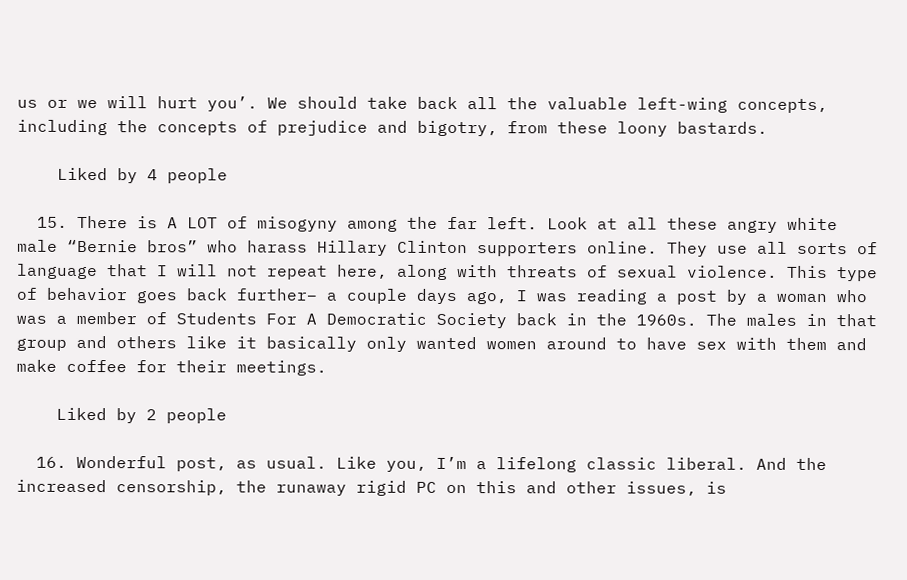us or we will hurt you’. We should take back all the valuable left-wing concepts, including the concepts of prejudice and bigotry, from these loony bastards.

    Liked by 4 people

  15. There is A LOT of misogyny among the far left. Look at all these angry white male “Bernie bros” who harass Hillary Clinton supporters online. They use all sorts of language that I will not repeat here, along with threats of sexual violence. This type of behavior goes back further– a couple days ago, I was reading a post by a woman who was a member of Students For A Democratic Society back in the 1960s. The males in that group and others like it basically only wanted women around to have sex with them and make coffee for their meetings.

    Liked by 2 people

  16. Wonderful post, as usual. Like you, I’m a lifelong classic liberal. And the increased censorship, the runaway rigid PC on this and other issues, is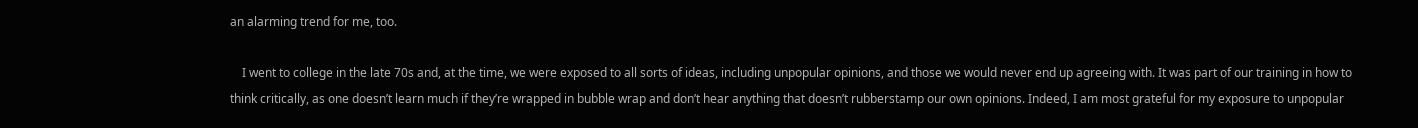an alarming trend for me, too.

    I went to college in the late 70s and, at the time, we were exposed to all sorts of ideas, including unpopular opinions, and those we would never end up agreeing with. It was part of our training in how to think critically, as one doesn’t learn much if they’re wrapped in bubble wrap and don’t hear anything that doesn’t rubberstamp our own opinions. Indeed, I am most grateful for my exposure to unpopular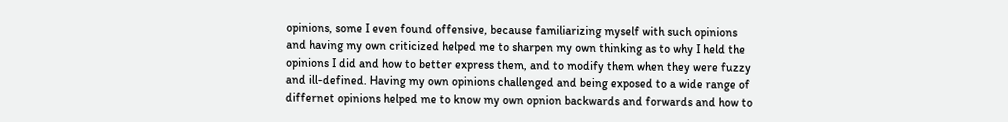opinions, some I even found offensive, because familiarizing myself with such opinions and having my own criticized helped me to sharpen my own thinking as to why I held the opinions I did and how to better express them, and to modify them when they were fuzzy and ill-defined. Having my own opinions challenged and being exposed to a wide range of differnet opinions helped me to know my own opnion backwards and forwards and how to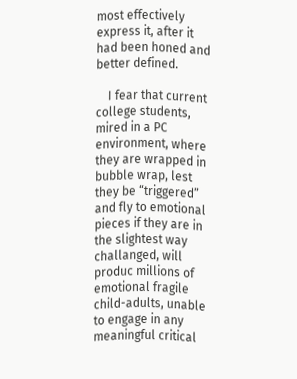most effectively express it, after it had been honed and better defined.

    I fear that current college students, mired in a PC environment, where they are wrapped in bubble wrap, lest they be “triggered” and fly to emotional pieces if they are in the slightest way challanged, will produc millions of emotional fragile child-adults, unable to engage in any meaningful critical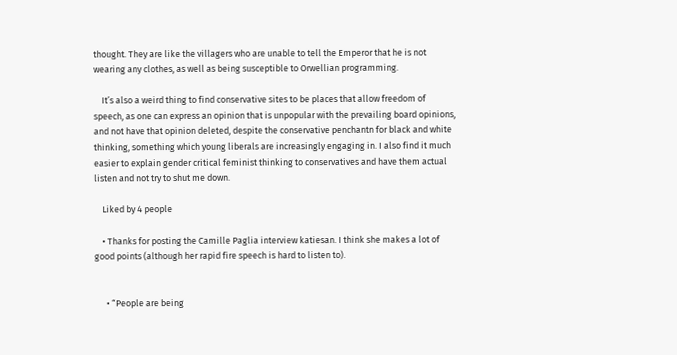thought. They are like the villagers who are unable to tell the Emperor that he is not wearing any clothes, as well as being susceptible to Orwellian programming.

    It’s also a weird thing to find conservative sites to be places that allow freedom of speech, as one can express an opinion that is unpopular with the prevailing board opinions, and not have that opinion deleted, despite the conservative penchantn for black and white thinking, something which young liberals are increasingly engaging in. I also find it much easier to explain gender critical feminist thinking to conservatives and have them actual listen and not try to shut me down.

    Liked by 4 people

    • Thanks for posting the Camille Paglia interview katiesan. I think she makes a lot of good points (although her rapid fire speech is hard to listen to).


      • “People are being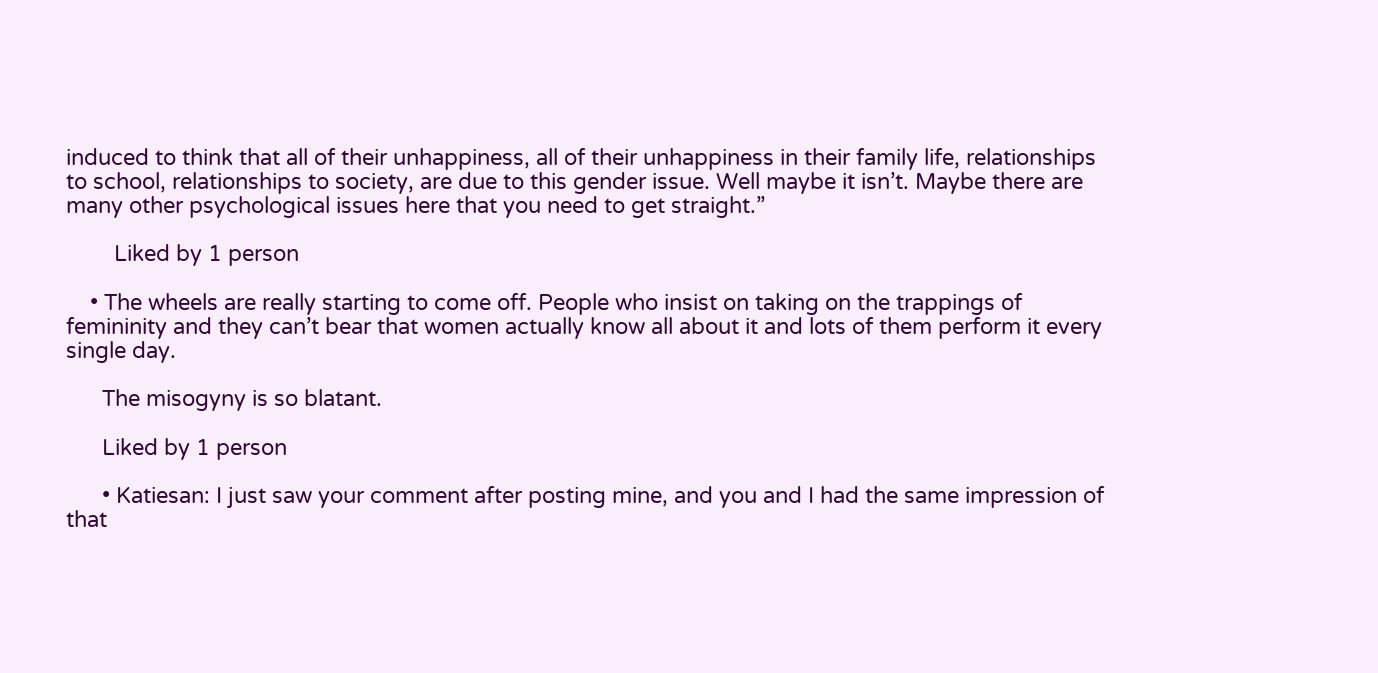induced to think that all of their unhappiness, all of their unhappiness in their family life, relationships to school, relationships to society, are due to this gender issue. Well maybe it isn’t. Maybe there are many other psychological issues here that you need to get straight.”

        Liked by 1 person

    • The wheels are really starting to come off. People who insist on taking on the trappings of femininity and they can’t bear that women actually know all about it and lots of them perform it every single day.

      The misogyny is so blatant.

      Liked by 1 person

      • Katiesan: I just saw your comment after posting mine, and you and I had the same impression of that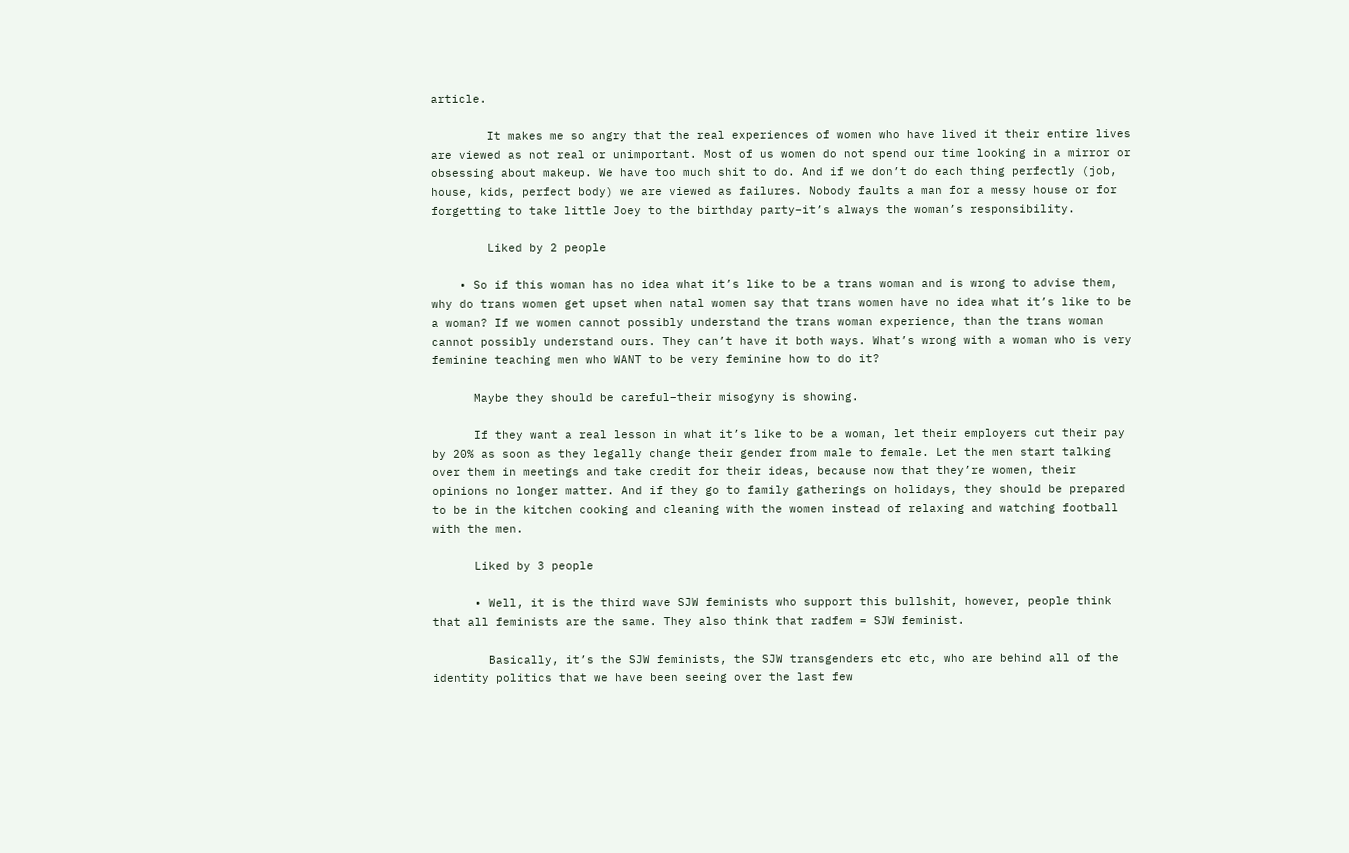article.

        It makes me so angry that the real experiences of women who have lived it their entire lives are viewed as not real or unimportant. Most of us women do not spend our time looking in a mirror or obsessing about makeup. We have too much shit to do. And if we don’t do each thing perfectly (job, house, kids, perfect body) we are viewed as failures. Nobody faults a man for a messy house or for forgetting to take little Joey to the birthday party–it’s always the woman’s responsibility.

        Liked by 2 people

    • So if this woman has no idea what it’s like to be a trans woman and is wrong to advise them, why do trans women get upset when natal women say that trans women have no idea what it’s like to be a woman? If we women cannot possibly understand the trans woman experience, than the trans woman cannot possibly understand ours. They can’t have it both ways. What’s wrong with a woman who is very feminine teaching men who WANT to be very feminine how to do it?

      Maybe they should be careful–their misogyny is showing.

      If they want a real lesson in what it’s like to be a woman, let their employers cut their pay by 20% as soon as they legally change their gender from male to female. Let the men start talking over them in meetings and take credit for their ideas, because now that they’re women, their opinions no longer matter. And if they go to family gatherings on holidays, they should be prepared to be in the kitchen cooking and cleaning with the women instead of relaxing and watching football with the men.

      Liked by 3 people

      • Well, it is the third wave SJW feminists who support this bullshit, however, people think that all feminists are the same. They also think that radfem = SJW feminist.

        Basically, it’s the SJW feminists, the SJW transgenders etc etc, who are behind all of the identity politics that we have been seeing over the last few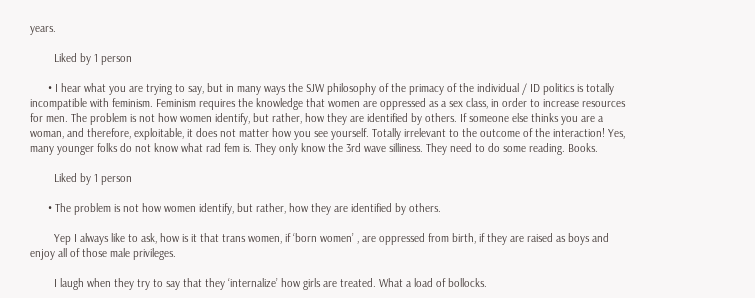years.

        Liked by 1 person

      • I hear what you are trying to say, but in many ways the SJW philosophy of the primacy of the individual / ID politics is totally incompatible with feminism. Feminism requires the knowledge that women are oppressed as a sex class, in order to increase resources for men. The problem is not how women identify, but rather, how they are identified by others. If someone else thinks you are a woman, and therefore, exploitable, it does not matter how you see yourself. Totally irrelevant to the outcome of the interaction! Yes, many younger folks do not know what rad fem is. They only know the 3rd wave silliness. They need to do some reading. Books.

        Liked by 1 person

      • The problem is not how women identify, but rather, how they are identified by others.

        Yep I always like to ask, how is it that trans women, if ‘born women’ , are oppressed from birth, if they are raised as boys and enjoy all of those male privileges.

        I laugh when they try to say that they ‘internalize’ how girls are treated. What a load of bollocks.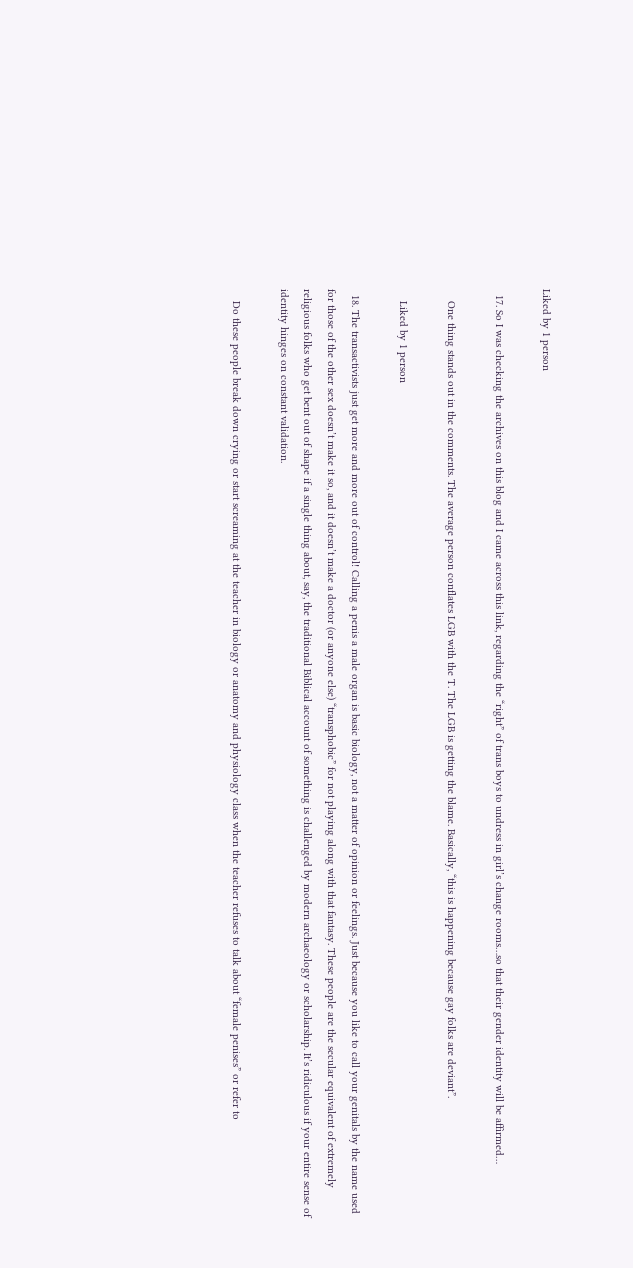Liked by 1 person

  17. So I was checking the archives on this blog and I came across this link, regarding the “right” of trans boys to undress in girl’s change rooms…so that their gender identity will be affirmed…

    One thing stands out in the comments. The average person conflates LGB with the T. The LGB is getting the blame. Basically, “this is happening because gay folks are deviant”.

    Liked by 1 person

  18. The transactivists just get more and more out of control! Calling a penis a male organ is basic biology, not a matter of opinion or feelings. Just because you like to call your genitals by the name used for those of the other sex doesn’t make it so, and it doesn’t make a doctor (or anyone else) “transphobic” for not playing along with that fantasy. These people are the secular equivalent of extremely religious folks who get bent out of shape if a single thing about, say, the traditional Biblical account of something is challenged by modern archaeology or scholarship. It’s ridiculous if your entire sense of identity hinges on constant validation.

    Do these people break down crying or start screaming at the teacher in biology or anatomy and physiology class when the teacher refuses to talk about “female penises” or refer to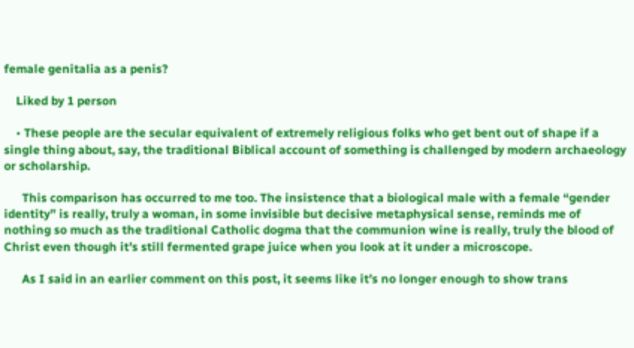female genitalia as a penis?

    Liked by 1 person

    • These people are the secular equivalent of extremely religious folks who get bent out of shape if a single thing about, say, the traditional Biblical account of something is challenged by modern archaeology or scholarship.

      This comparison has occurred to me too. The insistence that a biological male with a female “gender identity” is really, truly a woman, in some invisible but decisive metaphysical sense, reminds me of nothing so much as the traditional Catholic dogma that the communion wine is really, truly the blood of Christ even though it’s still fermented grape juice when you look at it under a microscope.

      As I said in an earlier comment on this post, it seems like it’s no longer enough to show trans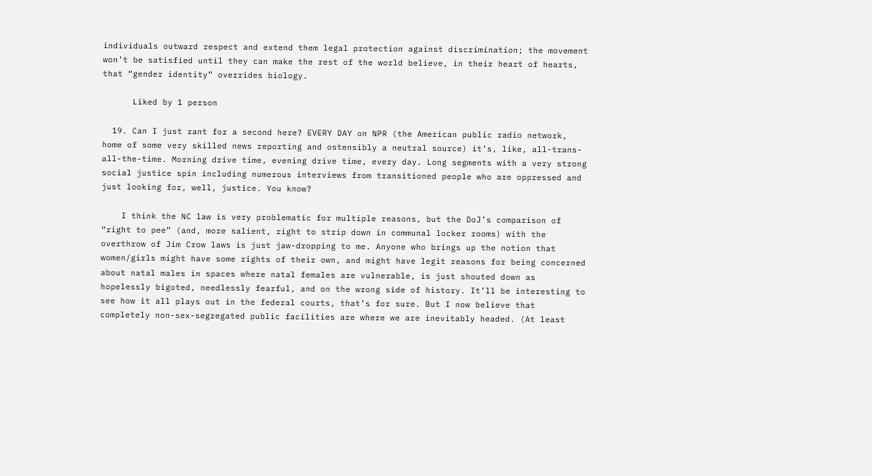individuals outward respect and extend them legal protection against discrimination; the movement won’t be satisfied until they can make the rest of the world believe, in their heart of hearts, that “gender identity” overrides biology.

      Liked by 1 person

  19. Can I just rant for a second here? EVERY DAY on NPR (the American public radio network, home of some very skilled news reporting and ostensibly a neutral source) it’s, like, all-trans-all-the-time. Morning drive time, evening drive time, every day. Long segments with a very strong social justice spin including numerous interviews from transitioned people who are oppressed and just looking for, well, justice. You know?

    I think the NC law is very problematic for multiple reasons, but the DoJ’s comparison of “right to pee” (and, more salient, right to strip down in communal locker rooms) with the overthrow of Jim Crow laws is just jaw-dropping to me. Anyone who brings up the notion that women/girls might have some rights of their own, and might have legit reasons for being concerned about natal males in spaces where natal females are vulnerable, is just shouted down as hopelessly bigoted, needlessly fearful, and on the wrong side of history. It’ll be interesting to see how it all plays out in the federal courts, that’s for sure. But I now believe that completely non-sex-segregated public facilities are where we are inevitably headed. (At least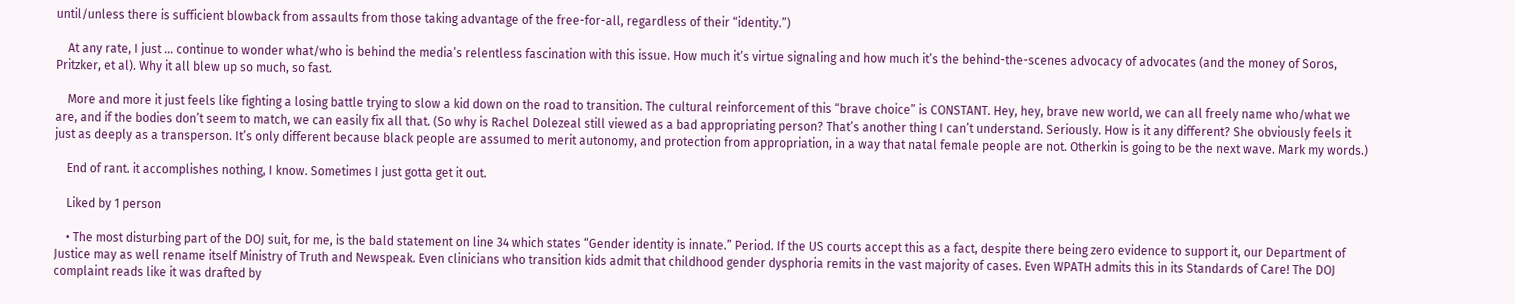until/unless there is sufficient blowback from assaults from those taking advantage of the free-for-all, regardless of their “identity.”)

    At any rate, I just … continue to wonder what/who is behind the media’s relentless fascination with this issue. How much it’s virtue signaling and how much it’s the behind-the-scenes advocacy of advocates (and the money of Soros, Pritzker, et al). Why it all blew up so much, so fast.

    More and more it just feels like fighting a losing battle trying to slow a kid down on the road to transition. The cultural reinforcement of this “brave choice” is CONSTANT. Hey, hey, brave new world, we can all freely name who/what we are, and if the bodies don’t seem to match, we can easily fix all that. (So why is Rachel Dolezeal still viewed as a bad appropriating person? That’s another thing I can’t understand. Seriously. How is it any different? She obviously feels it just as deeply as a transperson. It’s only different because black people are assumed to merit autonomy, and protection from appropriation, in a way that natal female people are not. Otherkin is going to be the next wave. Mark my words.)

    End of rant. it accomplishes nothing, I know. Sometimes I just gotta get it out.

    Liked by 1 person

    • The most disturbing part of the DOJ suit, for me, is the bald statement on line 34 which states “Gender identity is innate.” Period. If the US courts accept this as a fact, despite there being zero evidence to support it, our Department of Justice may as well rename itself Ministry of Truth and Newspeak. Even clinicians who transition kids admit that childhood gender dysphoria remits in the vast majority of cases. Even WPATH admits this in its Standards of Care! The DOJ complaint reads like it was drafted by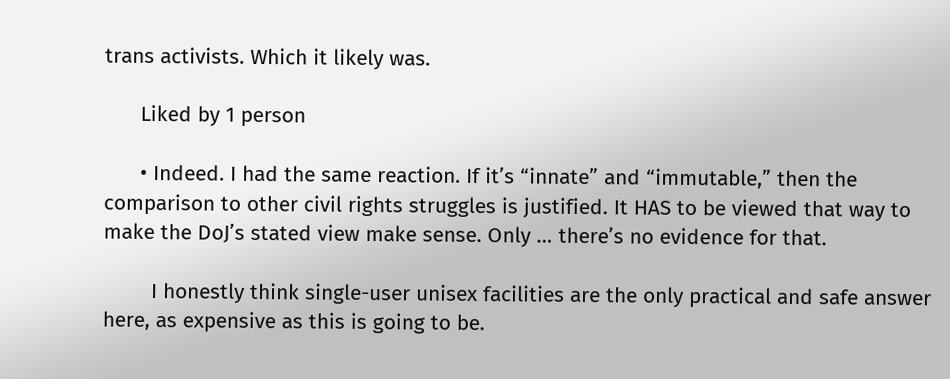trans activists. Which it likely was.

      Liked by 1 person

      • Indeed. I had the same reaction. If it’s “innate” and “immutable,” then the comparison to other civil rights struggles is justified. It HAS to be viewed that way to make the DoJ’s stated view make sense. Only … there’s no evidence for that.

        I honestly think single-user unisex facilities are the only practical and safe answer here, as expensive as this is going to be.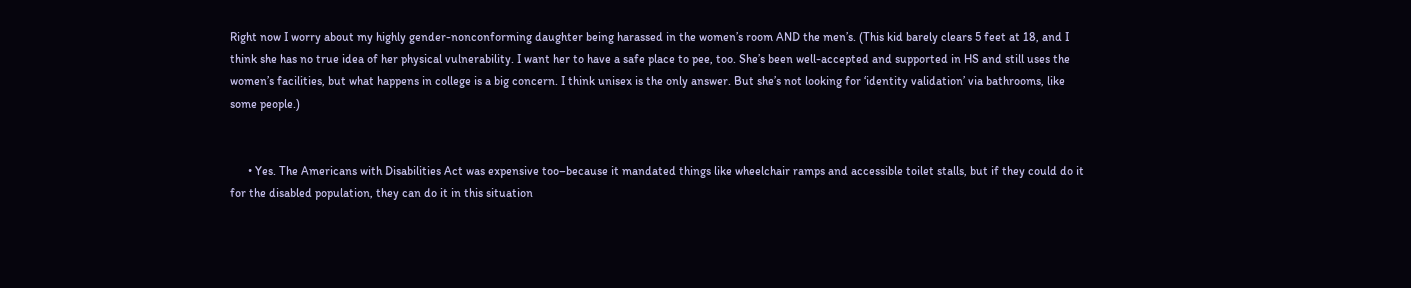Right now I worry about my highly gender-nonconforming daughter being harassed in the women’s room AND the men’s. (This kid barely clears 5 feet at 18, and I think she has no true idea of her physical vulnerability. I want her to have a safe place to pee, too. She’s been well-accepted and supported in HS and still uses the women’s facilities, but what happens in college is a big concern. I think unisex is the only answer. But she’s not looking for ‘identity validation’ via bathrooms, like some people.)


      • Yes. The Americans with Disabilities Act was expensive too–because it mandated things like wheelchair ramps and accessible toilet stalls, but if they could do it for the disabled population, they can do it in this situation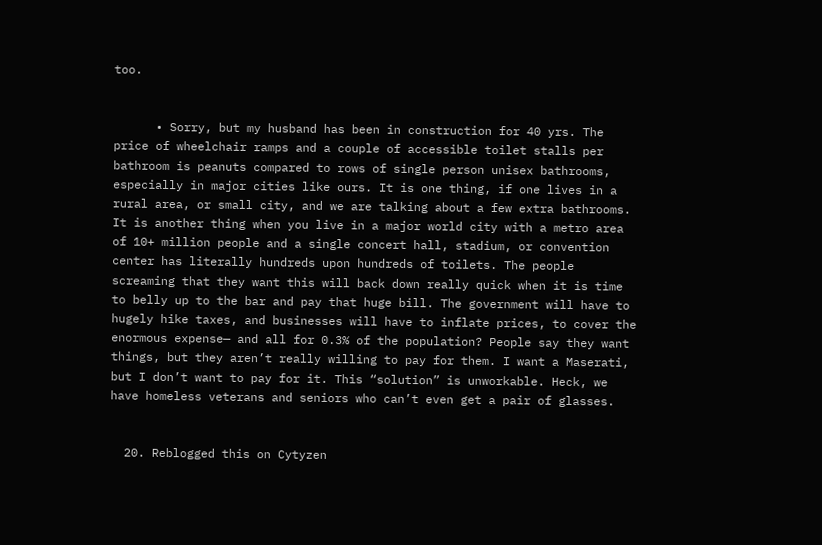too.


      • Sorry, but my husband has been in construction for 40 yrs. The price of wheelchair ramps and a couple of accessible toilet stalls per bathroom is peanuts compared to rows of single person unisex bathrooms, especially in major cities like ours. It is one thing, if one lives in a rural area, or small city, and we are talking about a few extra bathrooms. It is another thing when you live in a major world city with a metro area of 10+ million people and a single concert hall, stadium, or convention center has literally hundreds upon hundreds of toilets. The people screaming that they want this will back down really quick when it is time to belly up to the bar and pay that huge bill. The government will have to hugely hike taxes, and businesses will have to inflate prices, to cover the enormous expense— and all for 0.3% of the population? People say they want things, but they aren’t really willing to pay for them. I want a Maserati, but I don’t want to pay for it. This “solution” is unworkable. Heck, we have homeless veterans and seniors who can’t even get a pair of glasses.


  20. Reblogged this on Cytyzen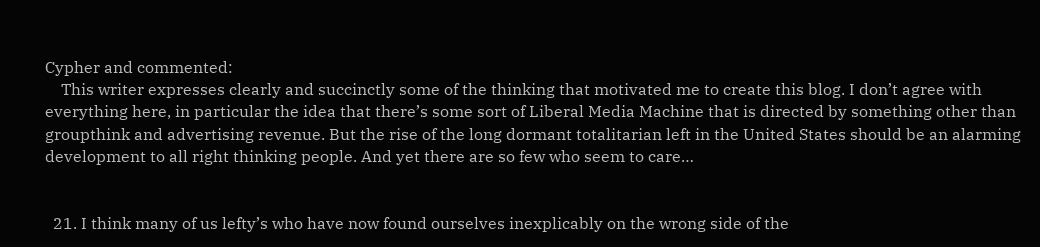Cypher and commented:
    This writer expresses clearly and succinctly some of the thinking that motivated me to create this blog. I don’t agree with everything here, in particular the idea that there’s some sort of Liberal Media Machine that is directed by something other than groupthink and advertising revenue. But the rise of the long dormant totalitarian left in the United States should be an alarming development to all right thinking people. And yet there are so few who seem to care…


  21. I think many of us lefty’s who have now found ourselves inexplicably on the wrong side of the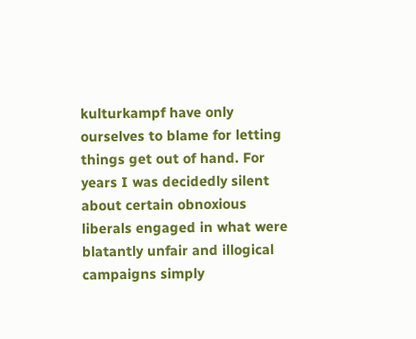kulturkampf have only ourselves to blame for letting things get out of hand. For years I was decidedly silent about certain obnoxious liberals engaged in what were blatantly unfair and illogical campaigns simply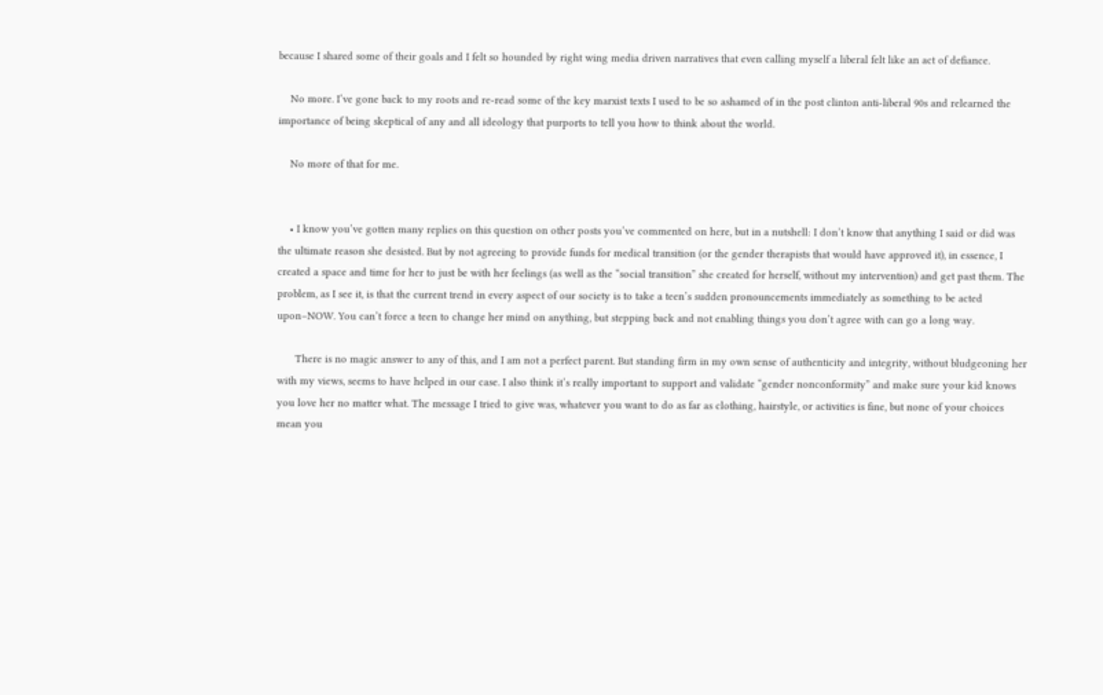because I shared some of their goals and I felt so hounded by right wing media driven narratives that even calling myself a liberal felt like an act of defiance.

    No more. I’ve gone back to my roots and re-read some of the key marxist texts I used to be so ashamed of in the post clinton anti-liberal 90s and relearned the importance of being skeptical of any and all ideology that purports to tell you how to think about the world.

    No more of that for me.


    • I know you’ve gotten many replies on this question on other posts you’ve commented on here, but in a nutshell: I don’t know that anything I said or did was the ultimate reason she desisted. But by not agreeing to provide funds for medical transition (or the gender therapists that would have approved it), in essence, I created a space and time for her to just be with her feelings (as well as the “social transition” she created for herself, without my intervention) and get past them. The problem, as I see it, is that the current trend in every aspect of our society is to take a teen’s sudden pronouncements immediately as something to be acted upon–NOW. You can’t force a teen to change her mind on anything, but stepping back and not enabling things you don’t agree with can go a long way.

      There is no magic answer to any of this, and I am not a perfect parent. But standing firm in my own sense of authenticity and integrity, without bludgeoning her with my views, seems to have helped in our case. I also think it’s really important to support and validate “gender nonconformity” and make sure your kid knows you love her no matter what. The message I tried to give was, whatever you want to do as far as clothing, hairstyle, or activities is fine, but none of your choices mean you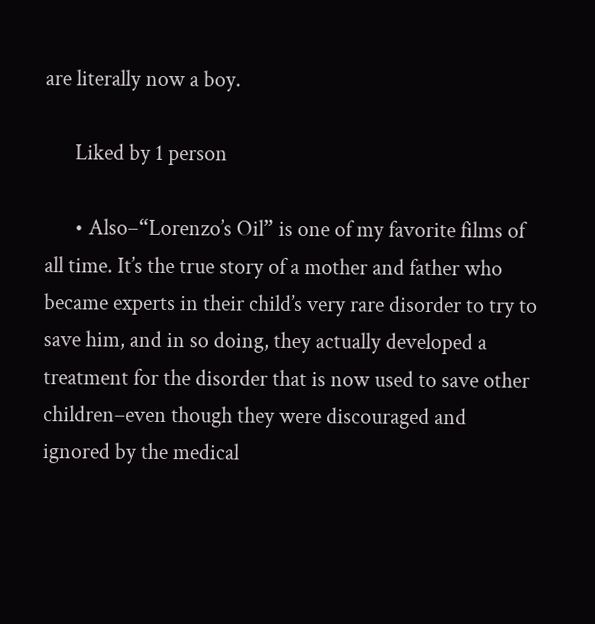are literally now a boy.

      Liked by 1 person

      • Also–“Lorenzo’s Oil” is one of my favorite films of all time. It’s the true story of a mother and father who became experts in their child’s very rare disorder to try to save him, and in so doing, they actually developed a treatment for the disorder that is now used to save other children–even though they were discouraged and ignored by the medical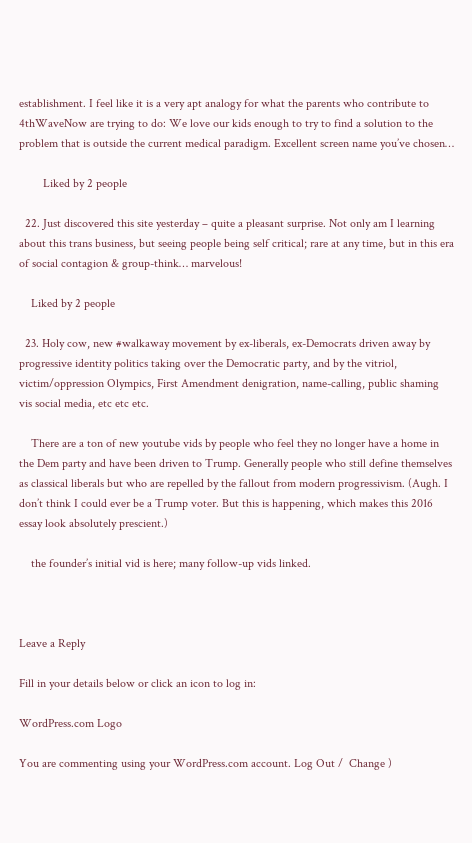establishment. I feel like it is a very apt analogy for what the parents who contribute to 4thWaveNow are trying to do: We love our kids enough to try to find a solution to the problem that is outside the current medical paradigm. Excellent screen name you’ve chosen…

        Liked by 2 people

  22. Just discovered this site yesterday – quite a pleasant surprise. Not only am I learning about this trans business, but seeing people being self critical; rare at any time, but in this era of social contagion & group-think… marvelous!

    Liked by 2 people

  23. Holy cow, new #walkaway movement by ex-liberals, ex-Democrats driven away by progressive identity politics taking over the Democratic party, and by the vitriol, victim/oppression Olympics, First Amendment denigration, name-calling, public shaming vis social media, etc etc etc.

    There are a ton of new youtube vids by people who feel they no longer have a home in the Dem party and have been driven to Trump. Generally people who still define themselves as classical liberals but who are repelled by the fallout from modern progressivism. (Augh. I don’t think I could ever be a Trump voter. But this is happening, which makes this 2016 essay look absolutely prescient.)

    the founder’s initial vid is here; many follow-up vids linked.



Leave a Reply

Fill in your details below or click an icon to log in:

WordPress.com Logo

You are commenting using your WordPress.com account. Log Out /  Change )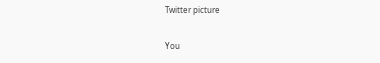Twitter picture

You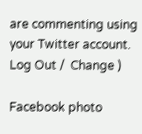are commenting using your Twitter account. Log Out /  Change )

Facebook photo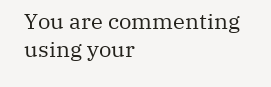You are commenting using your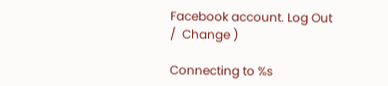Facebook account. Log Out /  Change )

Connecting to %s